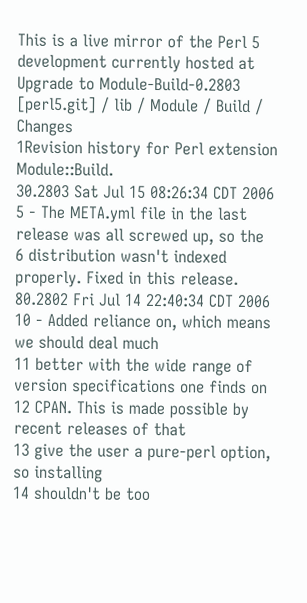This is a live mirror of the Perl 5 development currently hosted at
Upgrade to Module-Build-0.2803
[perl5.git] / lib / Module / Build / Changes
1Revision history for Perl extension Module::Build.
30.2803 Sat Jul 15 08:26:34 CDT 2006
5 - The META.yml file in the last release was all screwed up, so the
6 distribution wasn't indexed properly. Fixed in this release.
80.2802 Fri Jul 14 22:40:34 CDT 2006
10 - Added reliance on, which means we should deal much
11 better with the wide range of version specifications one finds on
12 CPAN. This is made possible by recent releases of that
13 give the user a pure-perl option, so installing
14 shouldn't be too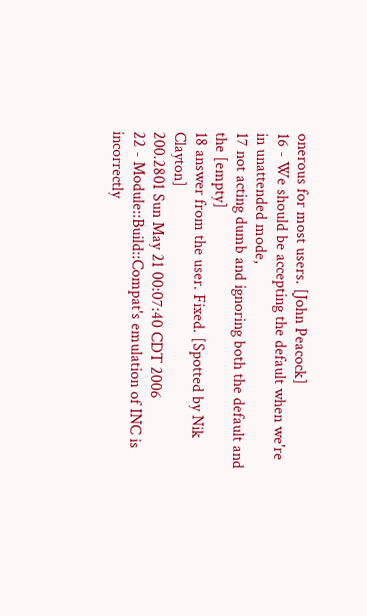onerous for most users. [John Peacock]
16 - We should be accepting the default when we're in unattended mode,
17 not acting dumb and ignoring both the default and the [empty]
18 answer from the user. Fixed. [Spotted by Nik Clayton]
200.2801 Sun May 21 00:07:40 CDT 2006
22 - Module::Build::Compat's emulation of INC is incorrectly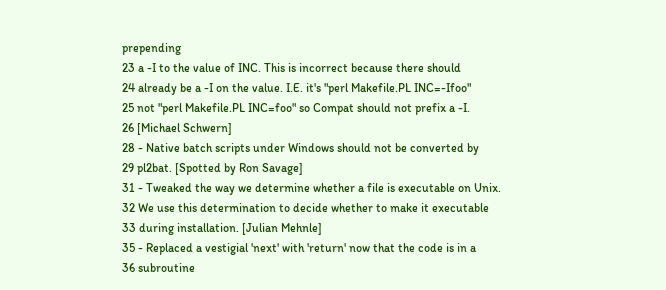prepending
23 a -I to the value of INC. This is incorrect because there should
24 already be a -I on the value. I.E. it's "perl Makefile.PL INC=-Ifoo"
25 not "perl Makefile.PL INC=foo" so Compat should not prefix a -I.
26 [Michael Schwern]
28 - Native batch scripts under Windows should not be converted by
29 pl2bat. [Spotted by Ron Savage]
31 - Tweaked the way we determine whether a file is executable on Unix.
32 We use this determination to decide whether to make it executable
33 during installation. [Julian Mehnle]
35 - Replaced a vestigial 'next' with 'return' now that the code is in a
36 subroutine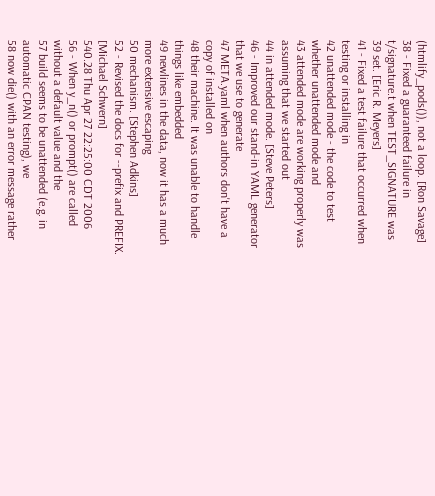(htmlify_pods()), not a loop. [Ron Savage]
38 - Fixed a guaranteed failure in t/signature.t when TEST_SIGNATURE was
39 set. [Eric R. Meyers]
41 - Fixed a test failure that occurred when testing or installing in
42 unattended mode - the code to test whether unattended mode and
43 attended mode are working properly was assuming that we started out
44 in attended mode. [Steve Peters]
46 - Improved our stand-in YAML generator that we use to generate
47 META.yaml when authors don't have a copy of installed on
48 their machine. It was unable to handle things like embedded
49 newlines in the data, now it has a much more extensive escaping
50 mechanism. [Stephen Adkins]
52 - Revised the docs for --prefix and PREFIX. [Michael Schwern]
540.28 Thu Apr 27 22:25:00 CDT 2006
56 - When y_n() or prompt() are called without a default value and the
57 build seems to be unattended (e.g. in automatic CPAN testing), we
58 now die() with an error message rather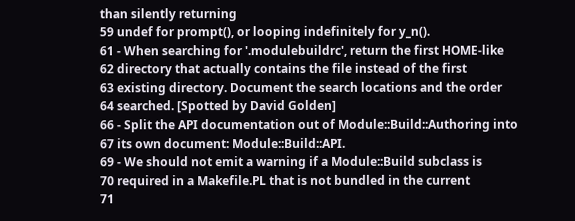than silently returning
59 undef for prompt(), or looping indefinitely for y_n().
61 - When searching for '.modulebuildrc', return the first HOME-like
62 directory that actually contains the file instead of the first
63 existing directory. Document the search locations and the order
64 searched. [Spotted by David Golden]
66 - Split the API documentation out of Module::Build::Authoring into
67 its own document: Module::Build::API.
69 - We should not emit a warning if a Module::Build subclass is
70 required in a Makefile.PL that is not bundled in the current
71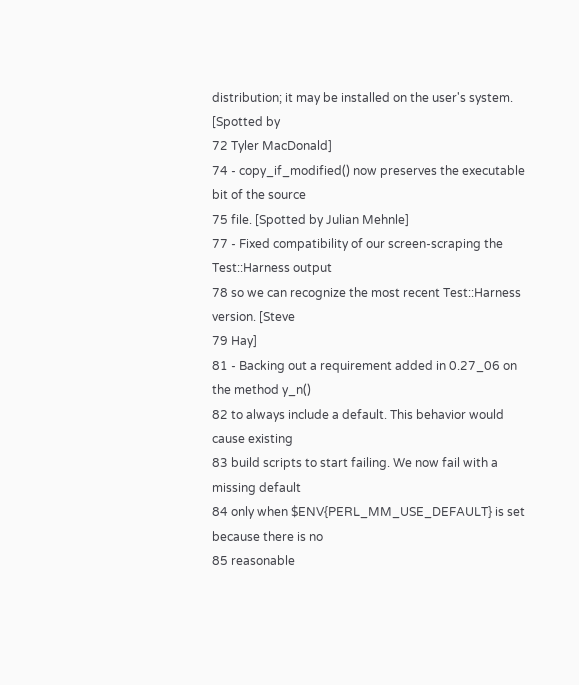distribution; it may be installed on the user's system. [Spotted by
72 Tyler MacDonald]
74 - copy_if_modified() now preserves the executable bit of the source
75 file. [Spotted by Julian Mehnle]
77 - Fixed compatibility of our screen-scraping the Test::Harness output
78 so we can recognize the most recent Test::Harness version. [Steve
79 Hay]
81 - Backing out a requirement added in 0.27_06 on the method y_n()
82 to always include a default. This behavior would cause existing
83 build scripts to start failing. We now fail with a missing default
84 only when $ENV{PERL_MM_USE_DEFAULT} is set because there is no
85 reasonable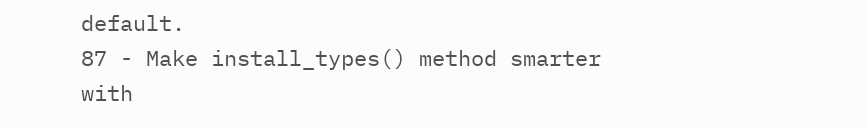default.
87 - Make install_types() method smarter with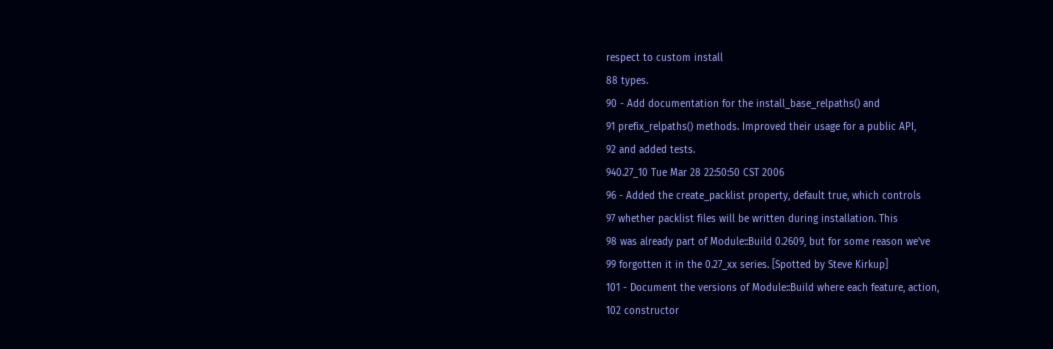respect to custom install
88 types.
90 - Add documentation for the install_base_relpaths() and
91 prefix_relpaths() methods. Improved their usage for a public API,
92 and added tests.
940.27_10 Tue Mar 28 22:50:50 CST 2006
96 - Added the create_packlist property, default true, which controls
97 whether packlist files will be written during installation. This
98 was already part of Module::Build 0.2609, but for some reason we've
99 forgotten it in the 0.27_xx series. [Spotted by Steve Kirkup]
101 - Document the versions of Module::Build where each feature, action,
102 constructor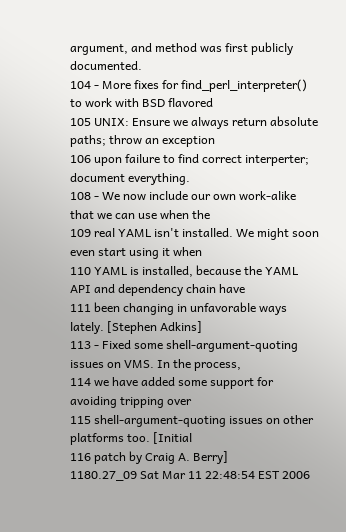argument, and method was first publicly documented.
104 - More fixes for find_perl_interpreter() to work with BSD flavored
105 UNIX: Ensure we always return absolute paths; throw an exception
106 upon failure to find correct interperter; document everything.
108 - We now include our own work-alike that we can use when the
109 real YAML isn't installed. We might soon even start using it when
110 YAML is installed, because the YAML API and dependency chain have
111 been changing in unfavorable ways lately. [Stephen Adkins]
113 - Fixed some shell-argument-quoting issues on VMS. In the process,
114 we have added some support for avoiding tripping over
115 shell-argument-quoting issues on other platforms too. [Initial
116 patch by Craig A. Berry]
1180.27_09 Sat Mar 11 22:48:54 EST 2006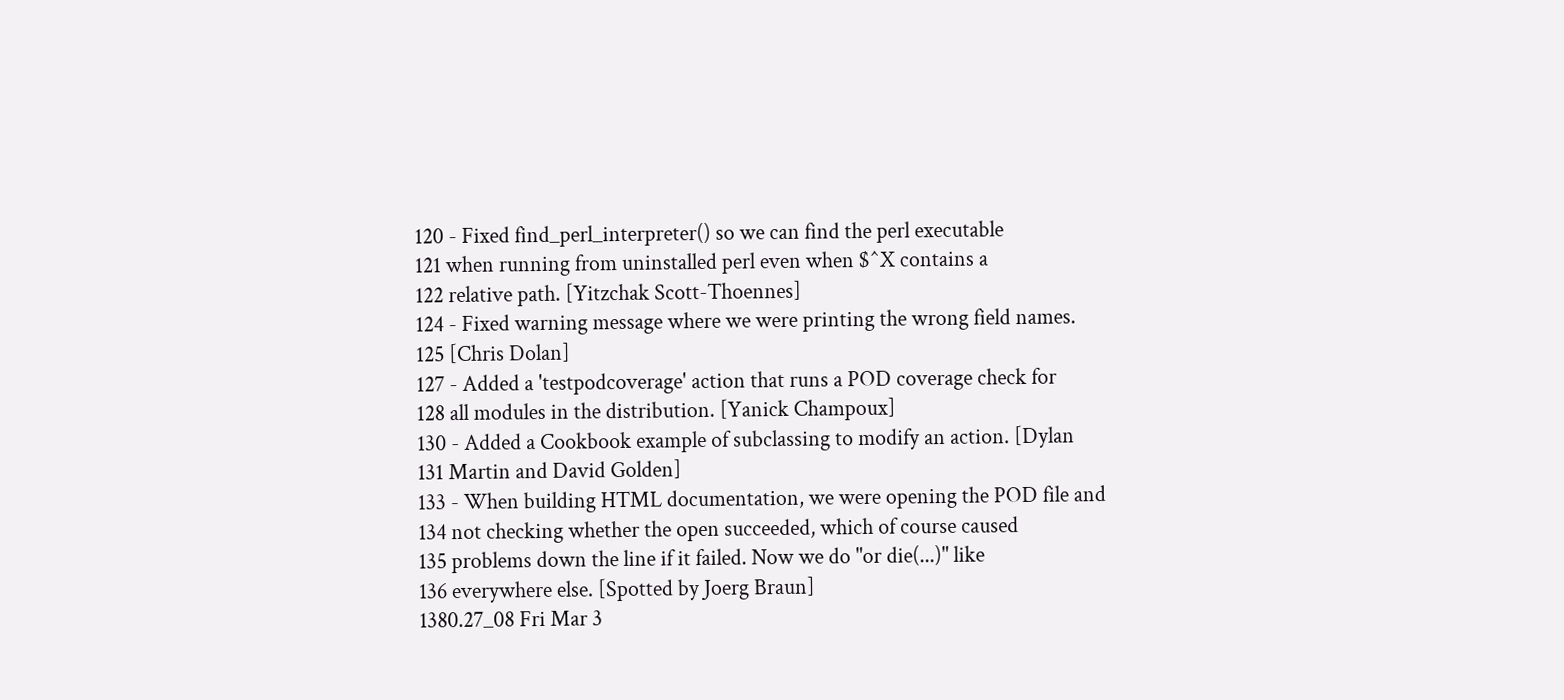120 - Fixed find_perl_interpreter() so we can find the perl executable
121 when running from uninstalled perl even when $^X contains a
122 relative path. [Yitzchak Scott-Thoennes]
124 - Fixed warning message where we were printing the wrong field names.
125 [Chris Dolan]
127 - Added a 'testpodcoverage' action that runs a POD coverage check for
128 all modules in the distribution. [Yanick Champoux]
130 - Added a Cookbook example of subclassing to modify an action. [Dylan
131 Martin and David Golden]
133 - When building HTML documentation, we were opening the POD file and
134 not checking whether the open succeeded, which of course caused
135 problems down the line if it failed. Now we do "or die(...)" like
136 everywhere else. [Spotted by Joerg Braun]
1380.27_08 Fri Mar 3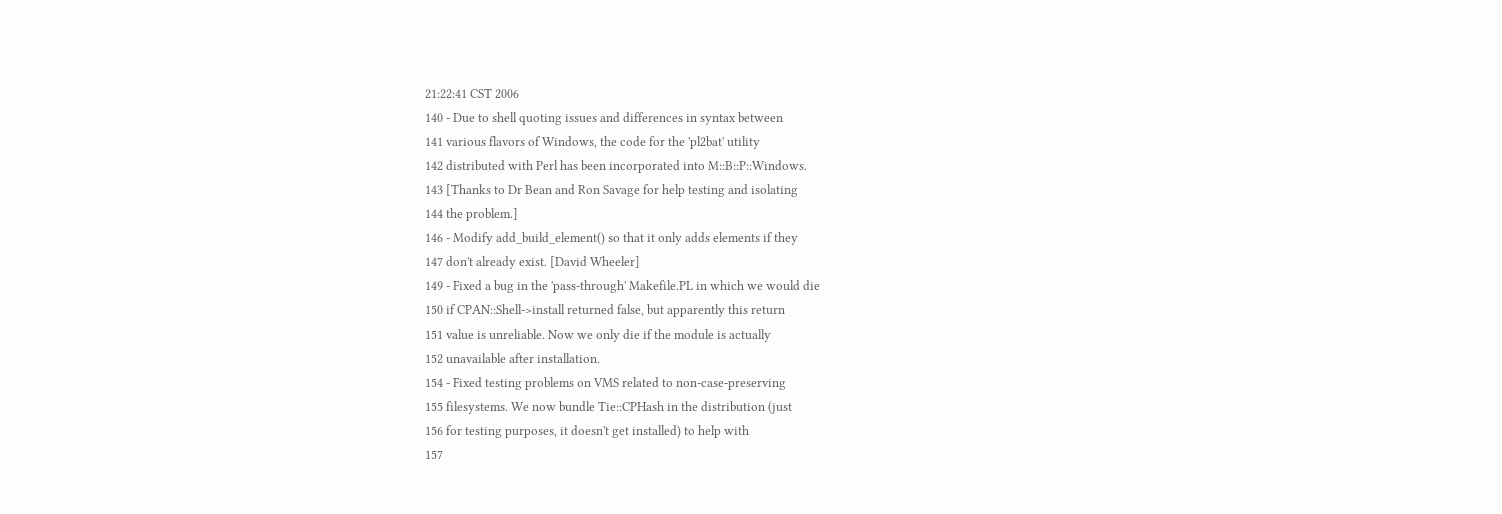21:22:41 CST 2006
140 - Due to shell quoting issues and differences in syntax between
141 various flavors of Windows, the code for the 'pl2bat' utility
142 distributed with Perl has been incorporated into M::B::P::Windows.
143 [Thanks to Dr Bean and Ron Savage for help testing and isolating
144 the problem.]
146 - Modify add_build_element() so that it only adds elements if they
147 don't already exist. [David Wheeler]
149 - Fixed a bug in the 'pass-through' Makefile.PL in which we would die
150 if CPAN::Shell->install returned false, but apparently this return
151 value is unreliable. Now we only die if the module is actually
152 unavailable after installation.
154 - Fixed testing problems on VMS related to non-case-preserving
155 filesystems. We now bundle Tie::CPHash in the distribution (just
156 for testing purposes, it doesn't get installed) to help with
157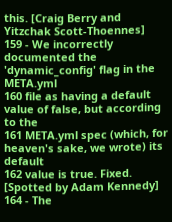this. [Craig Berry and Yitzchak Scott-Thoennes]
159 - We incorrectly documented the 'dynamic_config' flag in the META.yml
160 file as having a default value of false, but according to the
161 META.yml spec (which, for heaven's sake, we wrote) its default
162 value is true. Fixed. [Spotted by Adam Kennedy]
164 - The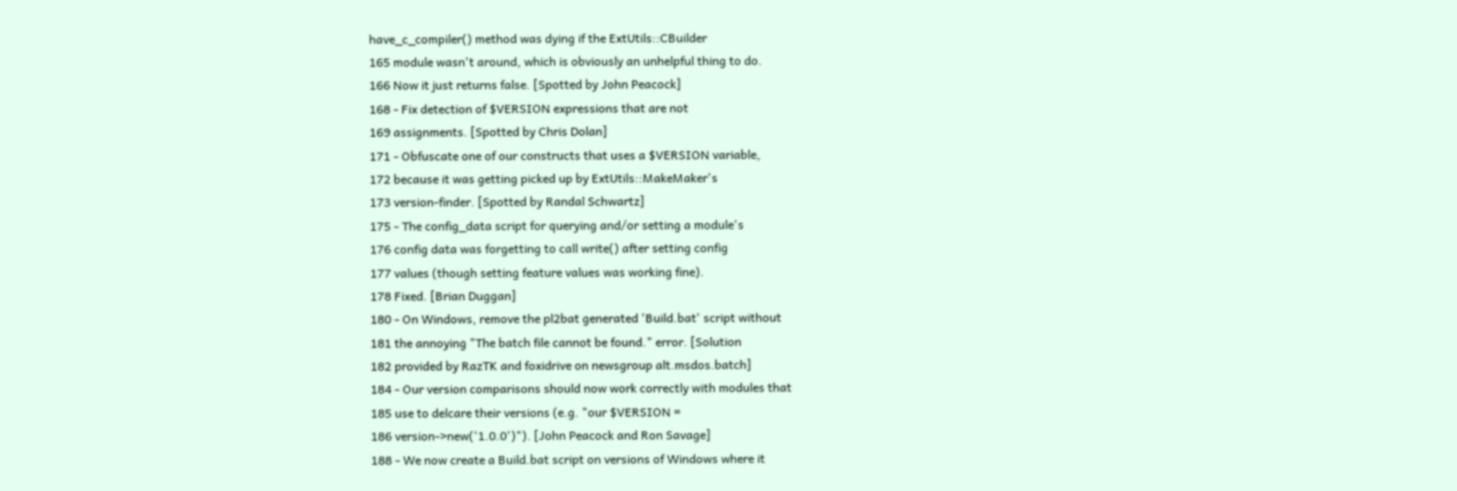have_c_compiler() method was dying if the ExtUtils::CBuilder
165 module wasn't around, which is obviously an unhelpful thing to do.
166 Now it just returns false. [Spotted by John Peacock]
168 - Fix detection of $VERSION expressions that are not
169 assignments. [Spotted by Chris Dolan]
171 - Obfuscate one of our constructs that uses a $VERSION variable,
172 because it was getting picked up by ExtUtils::MakeMaker's
173 version-finder. [Spotted by Randal Schwartz]
175 - The config_data script for querying and/or setting a module's
176 config data was forgetting to call write() after setting config
177 values (though setting feature values was working fine).
178 Fixed. [Brian Duggan]
180 - On Windows, remove the pl2bat generated 'Build.bat' script without
181 the annoying "The batch file cannot be found." error. [Solution
182 provided by RazTK and foxidrive on newsgroup alt.msdos.batch]
184 - Our version comparisons should now work correctly with modules that
185 use to delcare their versions (e.g. "our $VERSION =
186 version->new('1.0.0')"). [John Peacock and Ron Savage]
188 - We now create a Build.bat script on versions of Windows where it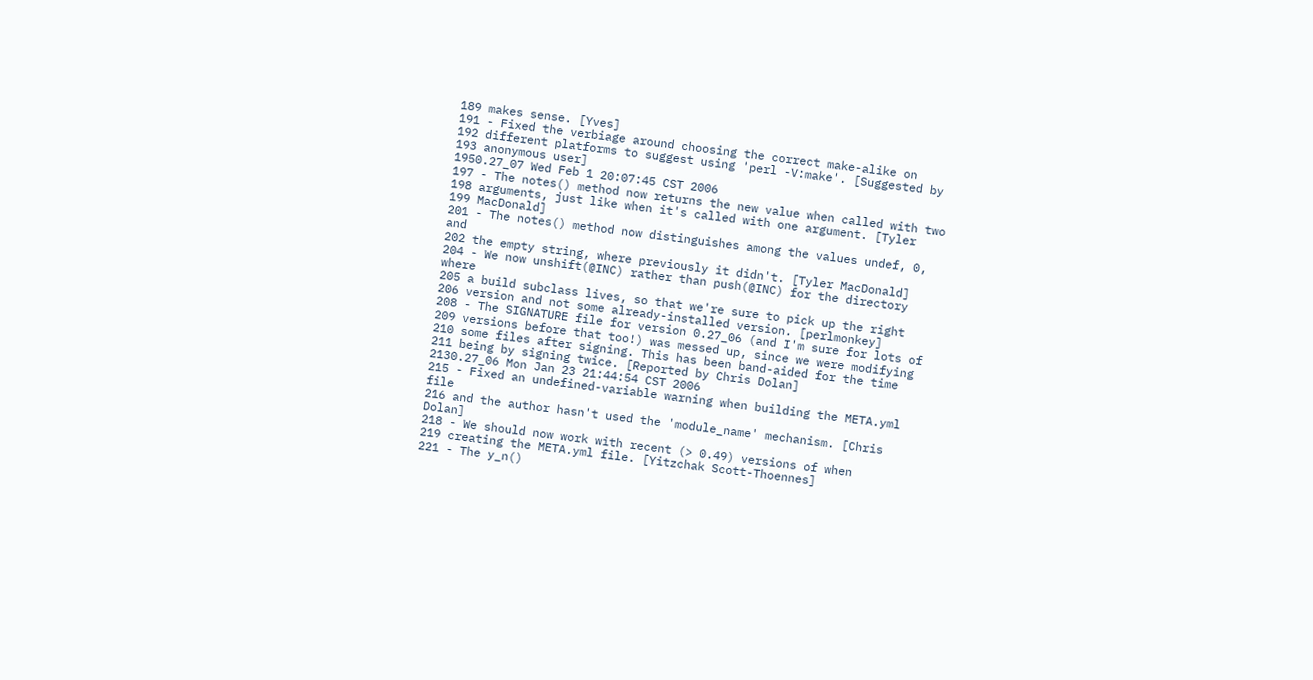189 makes sense. [Yves]
191 - Fixed the verbiage around choosing the correct make-alike on
192 different platforms to suggest using 'perl -V:make'. [Suggested by
193 anonymous user]
1950.27_07 Wed Feb 1 20:07:45 CST 2006
197 - The notes() method now returns the new value when called with two
198 arguments, just like when it's called with one argument. [Tyler
199 MacDonald]
201 - The notes() method now distinguishes among the values undef, 0, and
202 the empty string, where previously it didn't. [Tyler MacDonald]
204 - We now unshift(@INC) rather than push(@INC) for the directory where
205 a build subclass lives, so that we're sure to pick up the right
206 version and not some already-installed version. [perlmonkey]
208 - The SIGNATURE file for version 0.27_06 (and I'm sure for lots of
209 versions before that too!) was messed up, since we were modifying
210 some files after signing. This has been band-aided for the time
211 being by signing twice. [Reported by Chris Dolan]
2130.27_06 Mon Jan 23 21:44:54 CST 2006
215 - Fixed an undefined-variable warning when building the META.yml file
216 and the author hasn't used the 'module_name' mechanism. [Chris Dolan]
218 - We should now work with recent (> 0.49) versions of when
219 creating the META.yml file. [Yitzchak Scott-Thoennes]
221 - The y_n()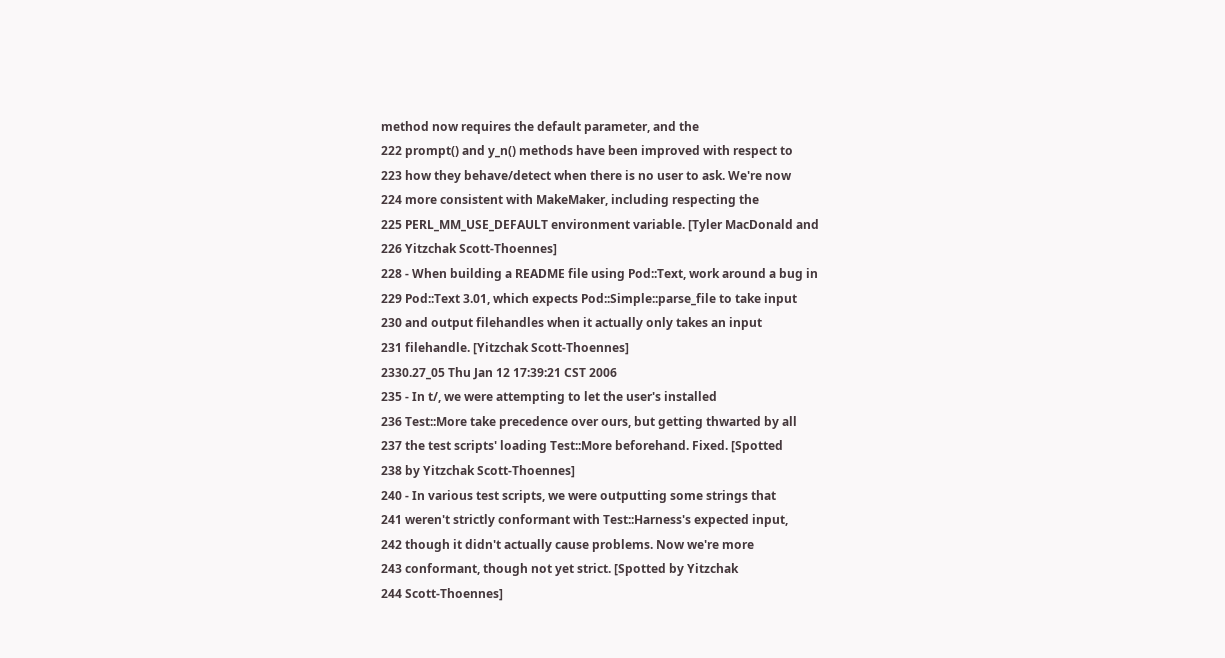method now requires the default parameter, and the
222 prompt() and y_n() methods have been improved with respect to
223 how they behave/detect when there is no user to ask. We're now
224 more consistent with MakeMaker, including respecting the
225 PERL_MM_USE_DEFAULT environment variable. [Tyler MacDonald and
226 Yitzchak Scott-Thoennes]
228 - When building a README file using Pod::Text, work around a bug in
229 Pod::Text 3.01, which expects Pod::Simple::parse_file to take input
230 and output filehandles when it actually only takes an input
231 filehandle. [Yitzchak Scott-Thoennes]
2330.27_05 Thu Jan 12 17:39:21 CST 2006
235 - In t/, we were attempting to let the user's installed
236 Test::More take precedence over ours, but getting thwarted by all
237 the test scripts' loading Test::More beforehand. Fixed. [Spotted
238 by Yitzchak Scott-Thoennes]
240 - In various test scripts, we were outputting some strings that
241 weren't strictly conformant with Test::Harness's expected input,
242 though it didn't actually cause problems. Now we're more
243 conformant, though not yet strict. [Spotted by Yitzchak
244 Scott-Thoennes]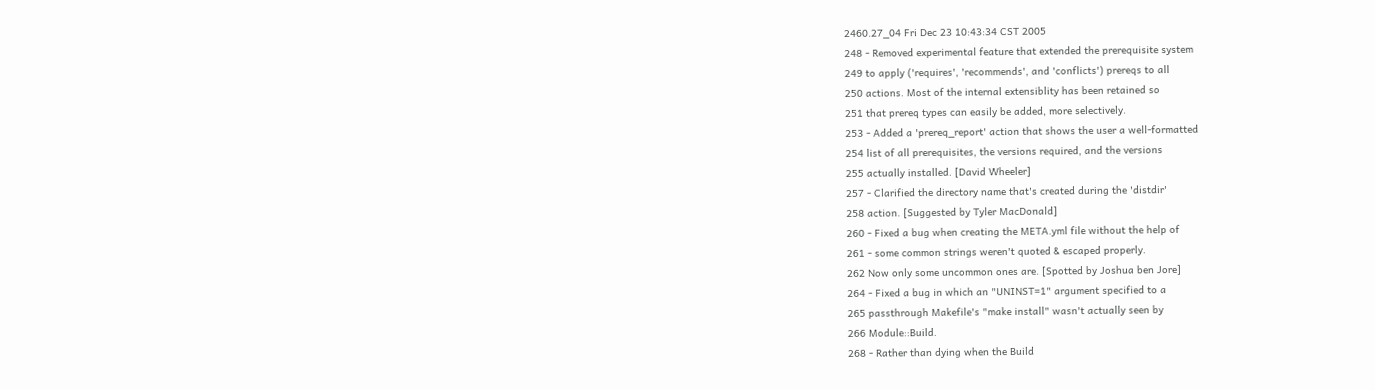2460.27_04 Fri Dec 23 10:43:34 CST 2005
248 - Removed experimental feature that extended the prerequisite system
249 to apply ('requires', 'recommends', and 'conflicts') prereqs to all
250 actions. Most of the internal extensiblity has been retained so
251 that prereq types can easily be added, more selectively.
253 - Added a 'prereq_report' action that shows the user a well-formatted
254 list of all prerequisites, the versions required, and the versions
255 actually installed. [David Wheeler]
257 - Clarified the directory name that's created during the 'distdir'
258 action. [Suggested by Tyler MacDonald]
260 - Fixed a bug when creating the META.yml file without the help of
261 - some common strings weren't quoted & escaped properly.
262 Now only some uncommon ones are. [Spotted by Joshua ben Jore]
264 - Fixed a bug in which an "UNINST=1" argument specified to a
265 passthrough Makefile's "make install" wasn't actually seen by
266 Module::Build.
268 - Rather than dying when the Build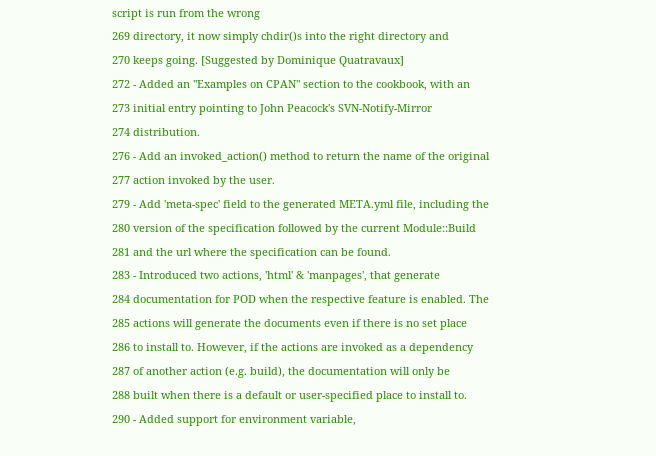script is run from the wrong
269 directory, it now simply chdir()s into the right directory and
270 keeps going. [Suggested by Dominique Quatravaux]
272 - Added an "Examples on CPAN" section to the cookbook, with an
273 initial entry pointing to John Peacock's SVN-Notify-Mirror
274 distribution.
276 - Add an invoked_action() method to return the name of the original
277 action invoked by the user.
279 - Add 'meta-spec' field to the generated META.yml file, including the
280 version of the specification followed by the current Module::Build
281 and the url where the specification can be found.
283 - Introduced two actions, 'html' & 'manpages', that generate
284 documentation for POD when the respective feature is enabled. The
285 actions will generate the documents even if there is no set place
286 to install to. However, if the actions are invoked as a dependency
287 of another action (e.g. build), the documentation will only be
288 built when there is a default or user-specified place to install to.
290 - Added support for environment variable,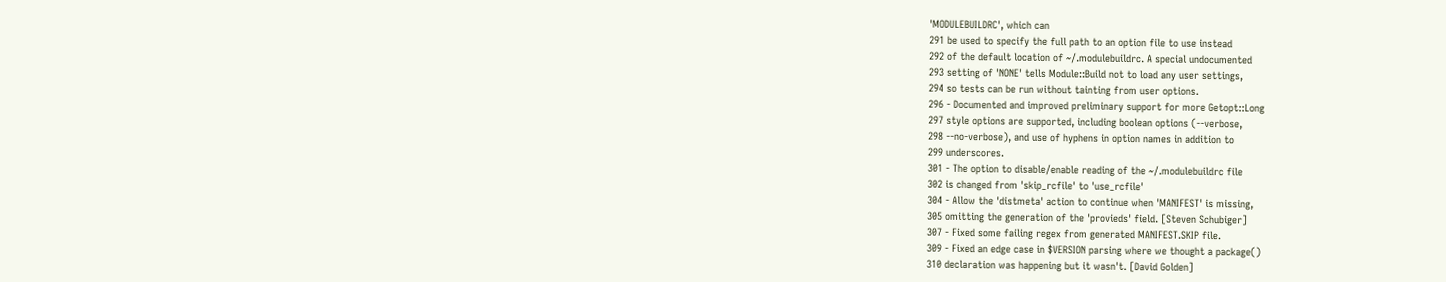'MODULEBUILDRC', which can
291 be used to specify the full path to an option file to use instead
292 of the default location of ~/.modulebuildrc. A special undocumented
293 setting of 'NONE' tells Module::Build not to load any user settings,
294 so tests can be run without tainting from user options.
296 - Documented and improved preliminary support for more Getopt::Long
297 style options are supported, including boolean options (--verbose,
298 --no-verbose), and use of hyphens in option names in addition to
299 underscores.
301 - The option to disable/enable reading of the ~/.modulebuildrc file
302 is changed from 'skip_rcfile' to 'use_rcfile'
304 - Allow the 'distmeta' action to continue when 'MANIFEST' is missing,
305 omitting the generation of the 'provieds' field. [Steven Schubiger]
307 - Fixed some failing regex from generated MANIFEST.SKIP file.
309 - Fixed an edge case in $VERSION parsing where we thought a package()
310 declaration was happening but it wasn't. [David Golden]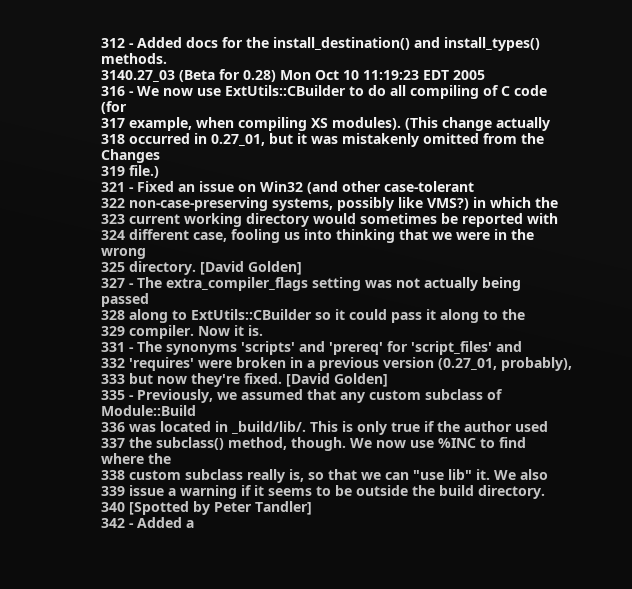312 - Added docs for the install_destination() and install_types() methods.
3140.27_03 (Beta for 0.28) Mon Oct 10 11:19:23 EDT 2005
316 - We now use ExtUtils::CBuilder to do all compiling of C code (for
317 example, when compiling XS modules). (This change actually
318 occurred in 0.27_01, but it was mistakenly omitted from the Changes
319 file.)
321 - Fixed an issue on Win32 (and other case-tolerant
322 non-case-preserving systems, possibly like VMS?) in which the
323 current working directory would sometimes be reported with
324 different case, fooling us into thinking that we were in the wrong
325 directory. [David Golden]
327 - The extra_compiler_flags setting was not actually being passed
328 along to ExtUtils::CBuilder so it could pass it along to the
329 compiler. Now it is.
331 - The synonyms 'scripts' and 'prereq' for 'script_files' and
332 'requires' were broken in a previous version (0.27_01, probably),
333 but now they're fixed. [David Golden]
335 - Previously, we assumed that any custom subclass of Module::Build
336 was located in _build/lib/. This is only true if the author used
337 the subclass() method, though. We now use %INC to find where the
338 custom subclass really is, so that we can "use lib" it. We also
339 issue a warning if it seems to be outside the build directory.
340 [Spotted by Peter Tandler]
342 - Added a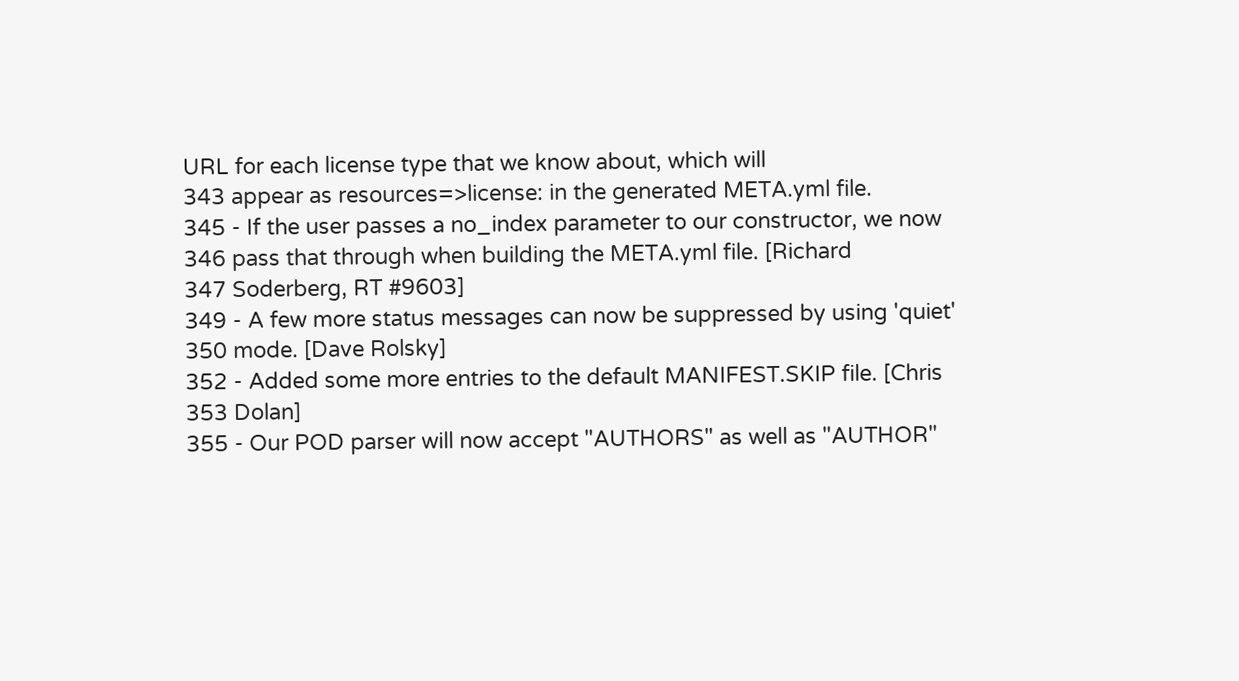URL for each license type that we know about, which will
343 appear as resources=>license: in the generated META.yml file.
345 - If the user passes a no_index parameter to our constructor, we now
346 pass that through when building the META.yml file. [Richard
347 Soderberg, RT #9603]
349 - A few more status messages can now be suppressed by using 'quiet'
350 mode. [Dave Rolsky]
352 - Added some more entries to the default MANIFEST.SKIP file. [Chris
353 Dolan]
355 - Our POD parser will now accept "AUTHORS" as well as "AUTHOR"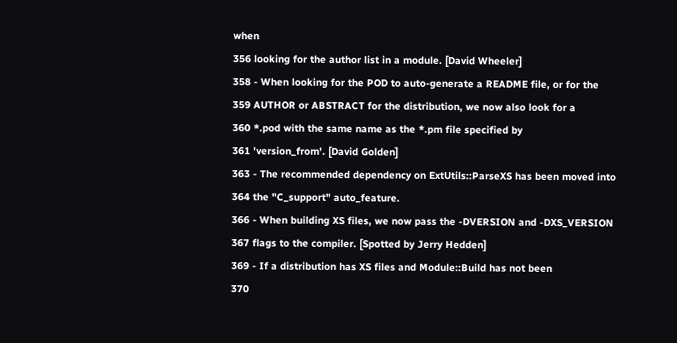when
356 looking for the author list in a module. [David Wheeler]
358 - When looking for the POD to auto-generate a README file, or for the
359 AUTHOR or ABSTRACT for the distribution, we now also look for a
360 *.pod with the same name as the *.pm file specified by
361 'version_from'. [David Golden]
363 - The recommended dependency on ExtUtils::ParseXS has been moved into
364 the "C_support" auto_feature.
366 - When building XS files, we now pass the -DVERSION and -DXS_VERSION
367 flags to the compiler. [Spotted by Jerry Hedden]
369 - If a distribution has XS files and Module::Build has not been
370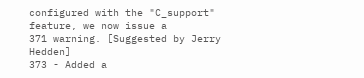configured with the "C_support" feature, we now issue a
371 warning. [Suggested by Jerry Hedden]
373 - Added a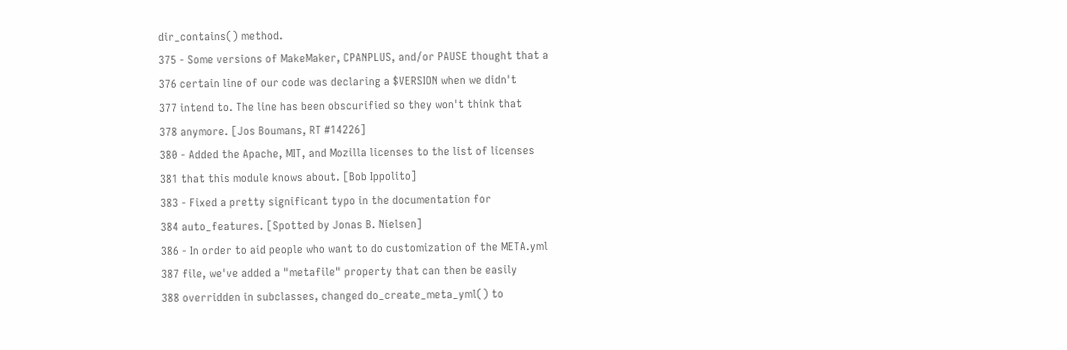dir_contains() method.
375 - Some versions of MakeMaker, CPANPLUS, and/or PAUSE thought that a
376 certain line of our code was declaring a $VERSION when we didn't
377 intend to. The line has been obscurified so they won't think that
378 anymore. [Jos Boumans, RT #14226]
380 - Added the Apache, MIT, and Mozilla licenses to the list of licenses
381 that this module knows about. [Bob Ippolito]
383 - Fixed a pretty significant typo in the documentation for
384 auto_features. [Spotted by Jonas B. Nielsen]
386 - In order to aid people who want to do customization of the META.yml
387 file, we've added a "metafile" property that can then be easily
388 overridden in subclasses, changed do_create_meta_yml() to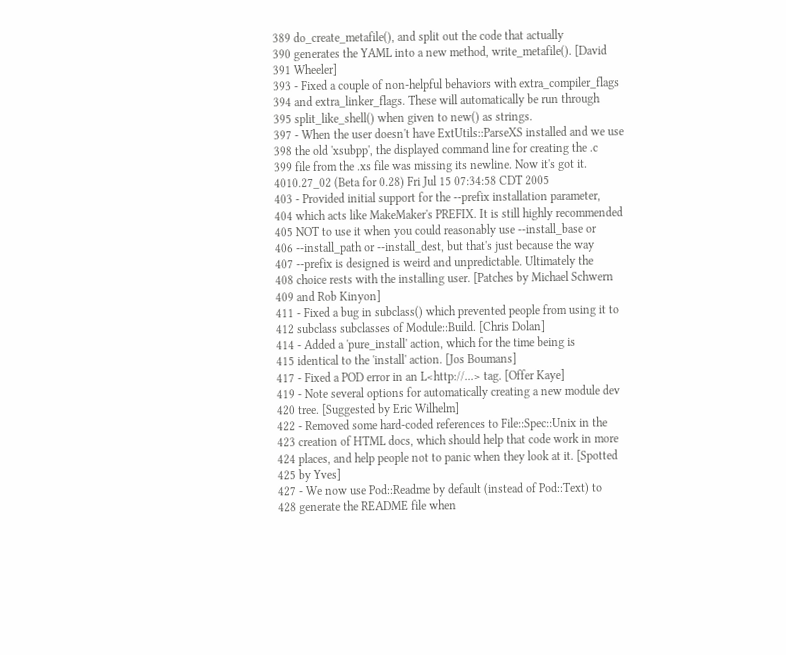389 do_create_metafile(), and split out the code that actually
390 generates the YAML into a new method, write_metafile(). [David
391 Wheeler]
393 - Fixed a couple of non-helpful behaviors with extra_compiler_flags
394 and extra_linker_flags. These will automatically be run through
395 split_like_shell() when given to new() as strings.
397 - When the user doesn't have ExtUtils::ParseXS installed and we use
398 the old 'xsubpp', the displayed command line for creating the .c
399 file from the .xs file was missing its newline. Now it's got it.
4010.27_02 (Beta for 0.28) Fri Jul 15 07:34:58 CDT 2005
403 - Provided initial support for the --prefix installation parameter,
404 which acts like MakeMaker's PREFIX. It is still highly recommended
405 NOT to use it when you could reasonably use --install_base or
406 --install_path or --install_dest, but that's just because the way
407 --prefix is designed is weird and unpredictable. Ultimately the
408 choice rests with the installing user. [Patches by Michael Schwern
409 and Rob Kinyon]
411 - Fixed a bug in subclass() which prevented people from using it to
412 subclass subclasses of Module::Build. [Chris Dolan]
414 - Added a 'pure_install' action, which for the time being is
415 identical to the 'install' action. [Jos Boumans]
417 - Fixed a POD error in an L<http://...> tag. [Offer Kaye]
419 - Note several options for automatically creating a new module dev
420 tree. [Suggested by Eric Wilhelm]
422 - Removed some hard-coded references to File::Spec::Unix in the
423 creation of HTML docs, which should help that code work in more
424 places, and help people not to panic when they look at it. [Spotted
425 by Yves]
427 - We now use Pod::Readme by default (instead of Pod::Text) to
428 generate the README file when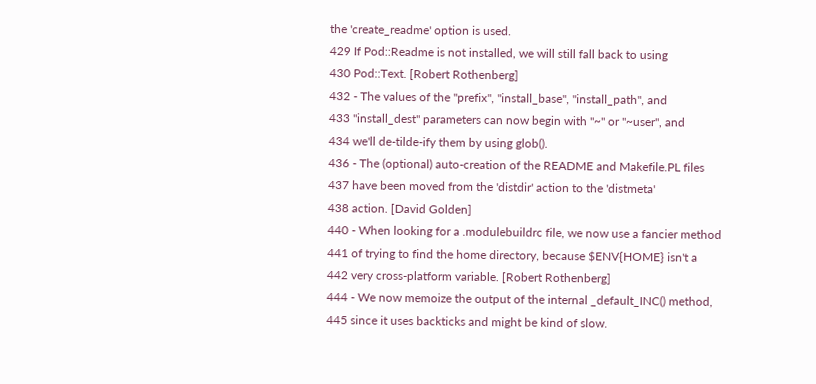the 'create_readme' option is used.
429 If Pod::Readme is not installed, we will still fall back to using
430 Pod::Text. [Robert Rothenberg]
432 - The values of the "prefix", "install_base", "install_path", and
433 "install_dest" parameters can now begin with "~" or "~user", and
434 we'll de-tilde-ify them by using glob().
436 - The (optional) auto-creation of the README and Makefile.PL files
437 have been moved from the 'distdir' action to the 'distmeta'
438 action. [David Golden]
440 - When looking for a .modulebuildrc file, we now use a fancier method
441 of trying to find the home directory, because $ENV{HOME} isn't a
442 very cross-platform variable. [Robert Rothenberg]
444 - We now memoize the output of the internal _default_INC() method,
445 since it uses backticks and might be kind of slow.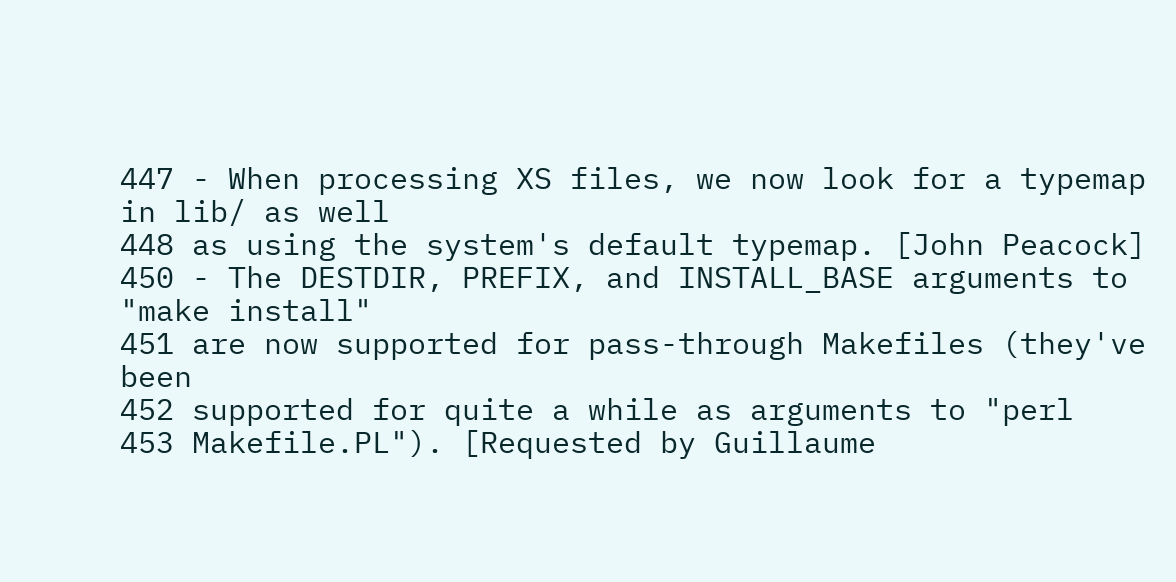447 - When processing XS files, we now look for a typemap in lib/ as well
448 as using the system's default typemap. [John Peacock]
450 - The DESTDIR, PREFIX, and INSTALL_BASE arguments to "make install"
451 are now supported for pass-through Makefiles (they've been
452 supported for quite a while as arguments to "perl
453 Makefile.PL"). [Requested by Guillaume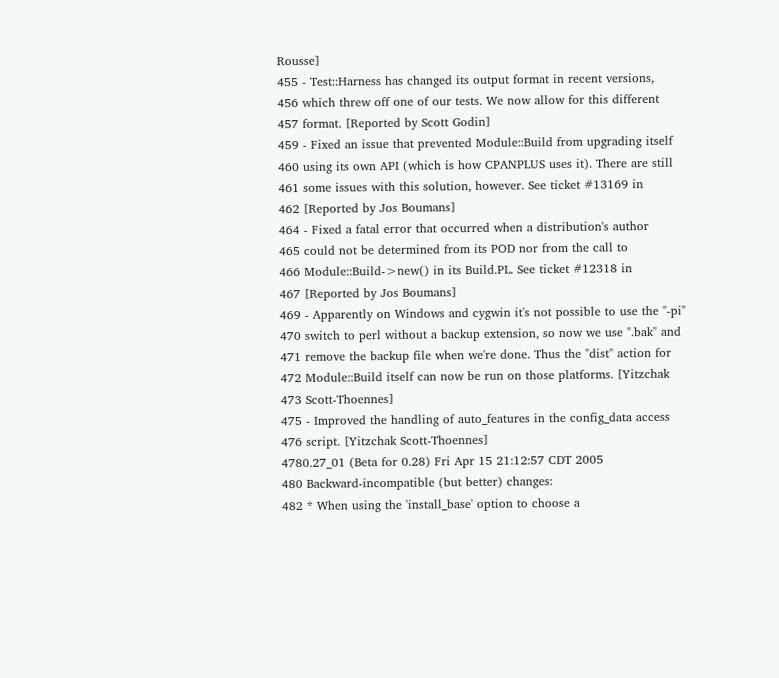Rousse]
455 - Test::Harness has changed its output format in recent versions,
456 which threw off one of our tests. We now allow for this different
457 format. [Reported by Scott Godin]
459 - Fixed an issue that prevented Module::Build from upgrading itself
460 using its own API (which is how CPANPLUS uses it). There are still
461 some issues with this solution, however. See ticket #13169 in
462 [Reported by Jos Boumans]
464 - Fixed a fatal error that occurred when a distribution's author
465 could not be determined from its POD nor from the call to
466 Module::Build->new() in its Build.PL. See ticket #12318 in
467 [Reported by Jos Boumans]
469 - Apparently on Windows and cygwin it's not possible to use the "-pi"
470 switch to perl without a backup extension, so now we use ".bak" and
471 remove the backup file when we're done. Thus the "dist" action for
472 Module::Build itself can now be run on those platforms. [Yitzchak
473 Scott-Thoennes]
475 - Improved the handling of auto_features in the config_data access
476 script. [Yitzchak Scott-Thoennes]
4780.27_01 (Beta for 0.28) Fri Apr 15 21:12:57 CDT 2005
480 Backward-incompatible (but better) changes:
482 * When using the 'install_base' option to choose a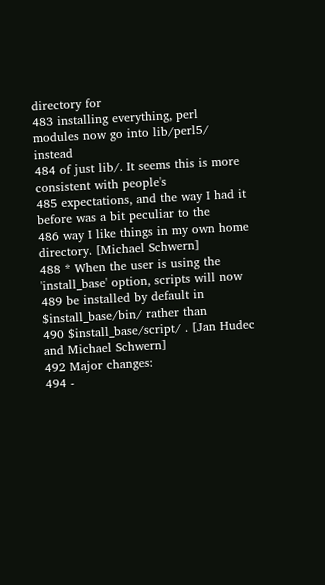directory for
483 installing everything, perl modules now go into lib/perl5/ instead
484 of just lib/. It seems this is more consistent with people's
485 expectations, and the way I had it before was a bit peculiar to the
486 way I like things in my own home directory. [Michael Schwern]
488 * When the user is using the 'install_base' option, scripts will now
489 be installed by default in $install_base/bin/ rather than
490 $install_base/script/ . [Jan Hudec and Michael Schwern]
492 Major changes:
494 -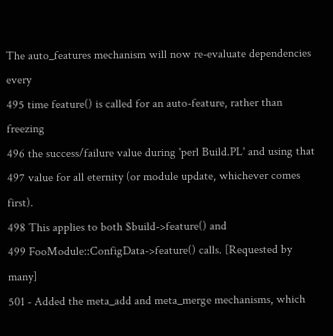The auto_features mechanism will now re-evaluate dependencies every
495 time feature() is called for an auto-feature, rather than freezing
496 the success/failure value during 'perl Build.PL' and using that
497 value for all eternity (or module update, whichever comes first).
498 This applies to both $build->feature() and
499 FooModule::ConfigData->feature() calls. [Requested by many]
501 - Added the meta_add and meta_merge mechanisms, which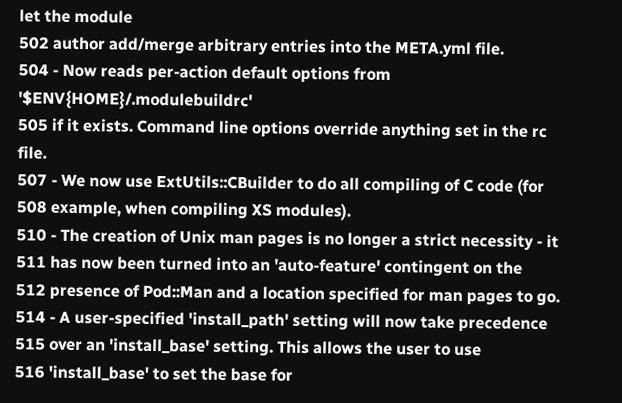let the module
502 author add/merge arbitrary entries into the META.yml file.
504 - Now reads per-action default options from '$ENV{HOME}/.modulebuildrc'
505 if it exists. Command line options override anything set in the rc file.
507 - We now use ExtUtils::CBuilder to do all compiling of C code (for
508 example, when compiling XS modules).
510 - The creation of Unix man pages is no longer a strict necessity - it
511 has now been turned into an 'auto-feature' contingent on the
512 presence of Pod::Man and a location specified for man pages to go.
514 - A user-specified 'install_path' setting will now take precedence
515 over an 'install_base' setting. This allows the user to use
516 'install_base' to set the base for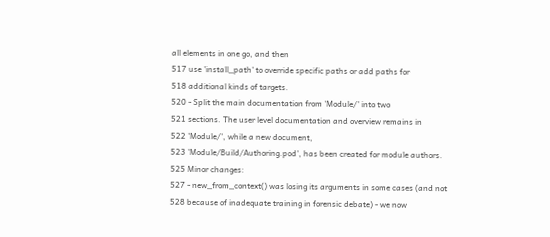all elements in one go, and then
517 use 'install_path' to override specific paths or add paths for
518 additional kinds of targets.
520 - Split the main documentation from 'Module/' into two
521 sections. The user level documentation and overview remains in
522 'Module/', while a new document,
523 'Module/Build/Authoring.pod', has been created for module authors.
525 Minor changes:
527 - new_from_context() was losing its arguments in some cases (and not
528 because of inadequate training in forensic debate) - we now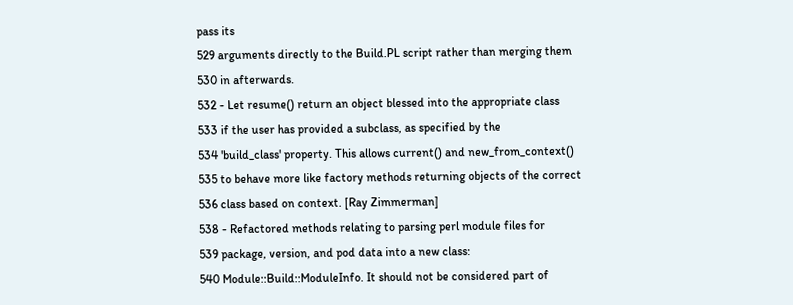pass its
529 arguments directly to the Build.PL script rather than merging them
530 in afterwards.
532 - Let resume() return an object blessed into the appropriate class
533 if the user has provided a subclass, as specified by the
534 'build_class' property. This allows current() and new_from_context()
535 to behave more like factory methods returning objects of the correct
536 class based on context. [Ray Zimmerman]
538 - Refactored methods relating to parsing perl module files for
539 package, version, and pod data into a new class:
540 Module::Build::ModuleInfo. It should not be considered part of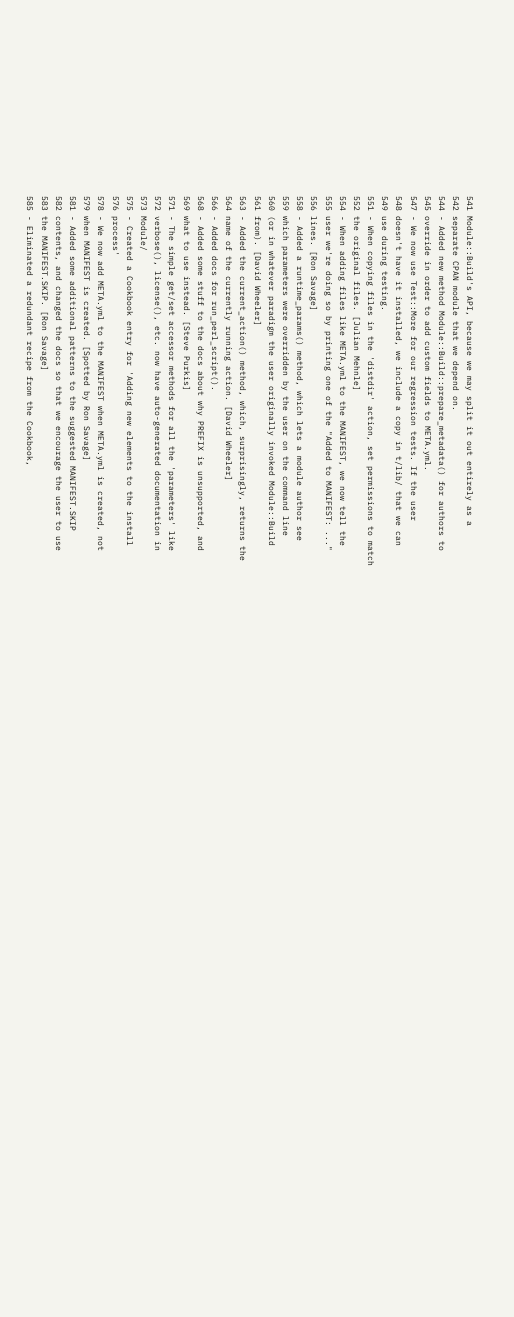541 Module::Build's API, because we may split it out entirely as a
542 separate CPAN module that we depend on.
544 - Added new method Module::Build::prepare_metadata() for authors to
545 override in order to add custom fields to META.yml.
547 - We now use Test::More for our regression tests. If the user
548 doesn't have it installed, we include a copy in t/lib/ that we can
549 use during testing.
551 - When copying files in the 'distdir' action, set permissions to match
552 the original files. [Julian Mehnle]
554 - When adding files like META.yml to the MANIFEST, we now tell the
555 user we're doing so by printing one of the "Added to MANIFEST: ..."
556 lines. [Ron Savage]
558 - Added a runtime_params() method, which lets a module author see
559 which parameters were overridden by the user on the command line
560 (or in whatever paradigm the user originally invoked Module::Build
561 from). [David Wheeler]
563 - Added the current_action() method, which, surprisingly, returns the
564 name of the currently running action. [David Wheeler]
566 - Added docs for run_perl_script().
568 - Added some stuff to the docs about why PREFIX is unsupported, and
569 what to use instead. [Steve Purkis]
571 - The simple get/set accessor methods for all the 'parameters' like
572 verbose(), license(), etc. now have auto-generated documentation in
573 Module/
575 - Created a Cookbook entry for 'Adding new elements to the install
576 process'
578 - We now add META.yml to the MANIFEST when META.yml is created, not
579 when MANIFEST is created. [Spotted by Ron Savage]
581 - Added some additional patterns to the suggested MANIFEST.SKIP
582 contents, and changed the docs so that we encourage the user to use
583 the MANIFEST.SKIP. [Ron Savage]
585 - Eliminated a redundant recipe from the Cookbook,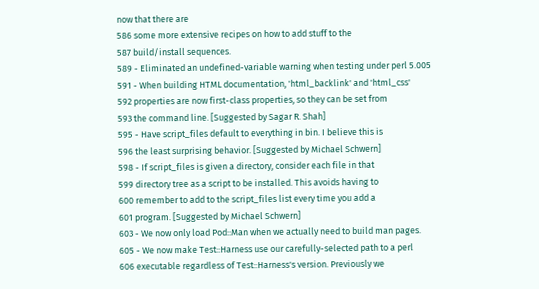now that there are
586 some more extensive recipes on how to add stuff to the
587 build/install sequences.
589 - Eliminated an undefined-variable warning when testing under perl 5.005
591 - When building HTML documentation, 'html_backlink' and 'html_css'
592 properties are now first-class properties, so they can be set from
593 the command line. [Suggested by Sagar R. Shah]
595 - Have script_files default to everything in bin. I believe this is
596 the least surprising behavior. [Suggested by Michael Schwern]
598 - If script_files is given a directory, consider each file in that
599 directory tree as a script to be installed. This avoids having to
600 remember to add to the script_files list every time you add a
601 program. [Suggested by Michael Schwern]
603 - We now only load Pod::Man when we actually need to build man pages.
605 - We now make Test::Harness use our carefully-selected path to a perl
606 executable regardless of Test::Harness's version. Previously we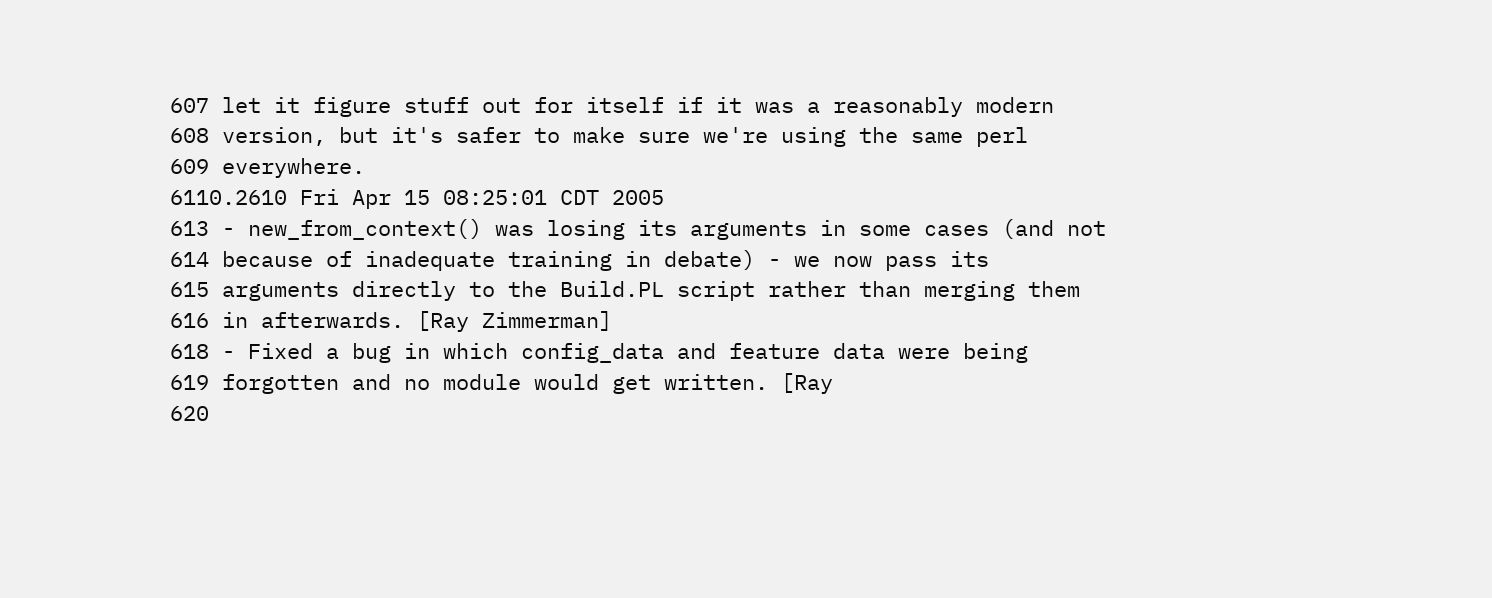607 let it figure stuff out for itself if it was a reasonably modern
608 version, but it's safer to make sure we're using the same perl
609 everywhere.
6110.2610 Fri Apr 15 08:25:01 CDT 2005
613 - new_from_context() was losing its arguments in some cases (and not
614 because of inadequate training in debate) - we now pass its
615 arguments directly to the Build.PL script rather than merging them
616 in afterwards. [Ray Zimmerman]
618 - Fixed a bug in which config_data and feature data were being
619 forgotten and no module would get written. [Ray
620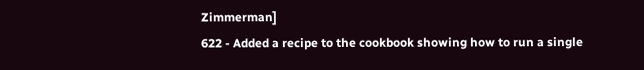Zimmerman]
622 - Added a recipe to the cookbook showing how to run a single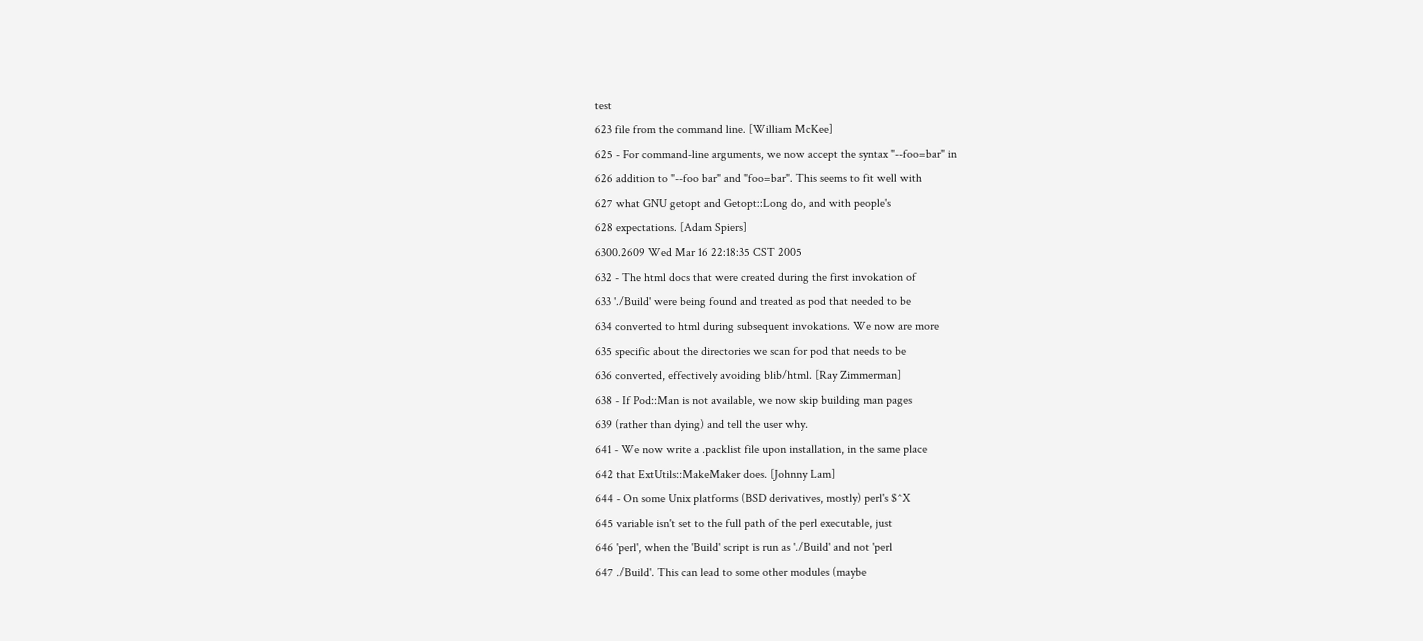test
623 file from the command line. [William McKee]
625 - For command-line arguments, we now accept the syntax "--foo=bar" in
626 addition to "--foo bar" and "foo=bar". This seems to fit well with
627 what GNU getopt and Getopt::Long do, and with people's
628 expectations. [Adam Spiers]
6300.2609 Wed Mar 16 22:18:35 CST 2005
632 - The html docs that were created during the first invokation of
633 './Build' were being found and treated as pod that needed to be
634 converted to html during subsequent invokations. We now are more
635 specific about the directories we scan for pod that needs to be
636 converted, effectively avoiding blib/html. [Ray Zimmerman]
638 - If Pod::Man is not available, we now skip building man pages
639 (rather than dying) and tell the user why.
641 - We now write a .packlist file upon installation, in the same place
642 that ExtUtils::MakeMaker does. [Johnny Lam]
644 - On some Unix platforms (BSD derivatives, mostly) perl's $^X
645 variable isn't set to the full path of the perl executable, just
646 'perl', when the 'Build' script is run as './Build' and not 'perl
647 ./Build'. This can lead to some other modules (maybe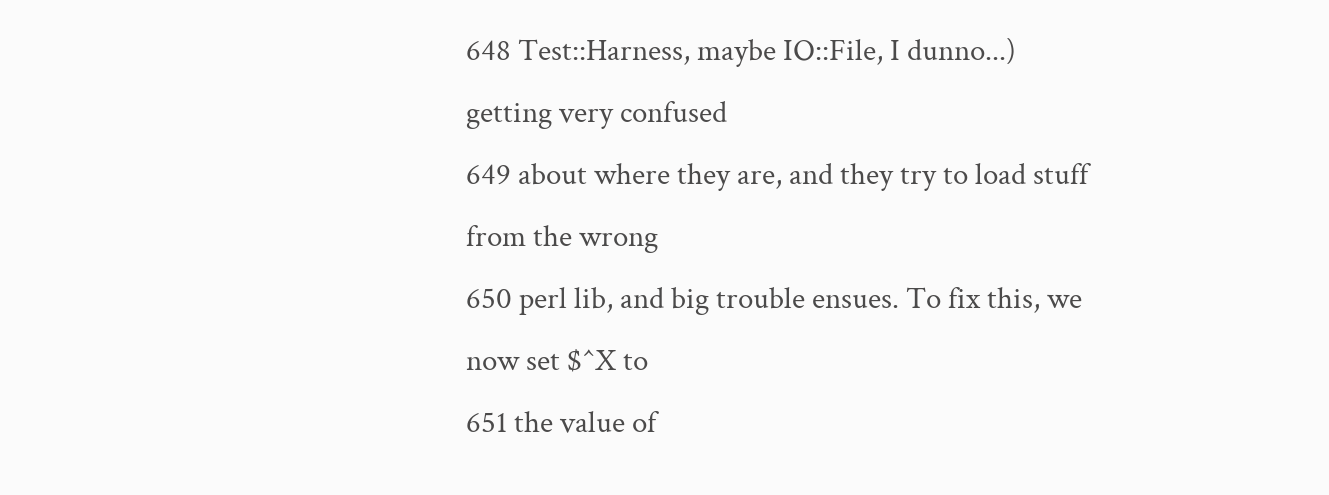648 Test::Harness, maybe IO::File, I dunno...) getting very confused
649 about where they are, and they try to load stuff from the wrong
650 perl lib, and big trouble ensues. To fix this, we now set $^X to
651 the value of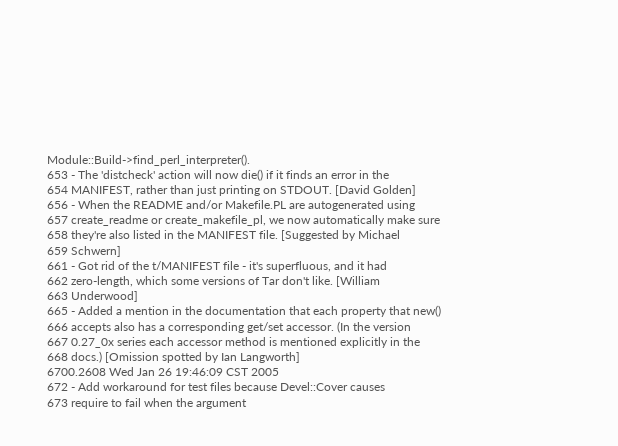Module::Build->find_perl_interpreter().
653 - The 'distcheck' action will now die() if it finds an error in the
654 MANIFEST, rather than just printing on STDOUT. [David Golden]
656 - When the README and/or Makefile.PL are autogenerated using
657 create_readme or create_makefile_pl, we now automatically make sure
658 they're also listed in the MANIFEST file. [Suggested by Michael
659 Schwern]
661 - Got rid of the t/MANIFEST file - it's superfluous, and it had
662 zero-length, which some versions of Tar don't like. [William
663 Underwood]
665 - Added a mention in the documentation that each property that new()
666 accepts also has a corresponding get/set accessor. (In the version
667 0.27_0x series each accessor method is mentioned explicitly in the
668 docs.) [Omission spotted by Ian Langworth]
6700.2608 Wed Jan 26 19:46:09 CST 2005
672 - Add workaround for test files because Devel::Cover causes
673 require to fail when the argument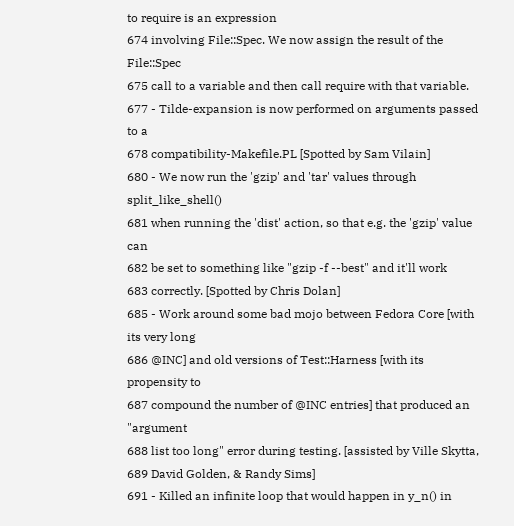to require is an expression
674 involving File::Spec. We now assign the result of the File::Spec
675 call to a variable and then call require with that variable.
677 - Tilde-expansion is now performed on arguments passed to a
678 compatibility-Makefile.PL [Spotted by Sam Vilain]
680 - We now run the 'gzip' and 'tar' values through split_like_shell()
681 when running the 'dist' action, so that e.g. the 'gzip' value can
682 be set to something like "gzip -f --best" and it'll work
683 correctly. [Spotted by Chris Dolan]
685 - Work around some bad mojo between Fedora Core [with its very long
686 @INC] and old versions of Test::Harness [with its propensity to
687 compound the number of @INC entries] that produced an "argument
688 list too long" error during testing. [assisted by Ville Skytta,
689 David Golden, & Randy Sims]
691 - Killed an infinite loop that would happen in y_n() in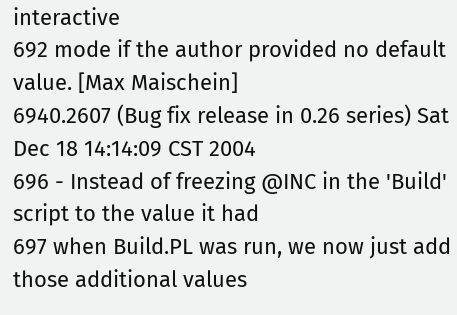interactive
692 mode if the author provided no default value. [Max Maischein]
6940.2607 (Bug fix release in 0.26 series) Sat Dec 18 14:14:09 CST 2004
696 - Instead of freezing @INC in the 'Build' script to the value it had
697 when Build.PL was run, we now just add those additional values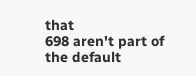that
698 aren't part of the default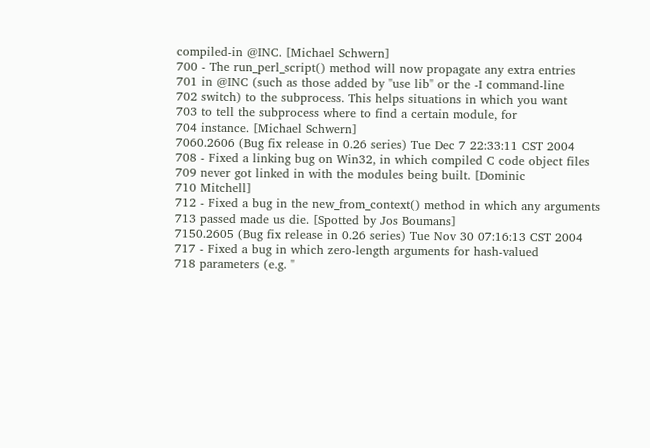compiled-in @INC. [Michael Schwern]
700 - The run_perl_script() method will now propagate any extra entries
701 in @INC (such as those added by "use lib" or the -I command-line
702 switch) to the subprocess. This helps situations in which you want
703 to tell the subprocess where to find a certain module, for
704 instance. [Michael Schwern]
7060.2606 (Bug fix release in 0.26 series) Tue Dec 7 22:33:11 CST 2004
708 - Fixed a linking bug on Win32, in which compiled C code object files
709 never got linked in with the modules being built. [Dominic
710 Mitchell]
712 - Fixed a bug in the new_from_context() method in which any arguments
713 passed made us die. [Spotted by Jos Boumans]
7150.2605 (Bug fix release in 0.26 series) Tue Nov 30 07:16:13 CST 2004
717 - Fixed a bug in which zero-length arguments for hash-valued
718 parameters (e.g. "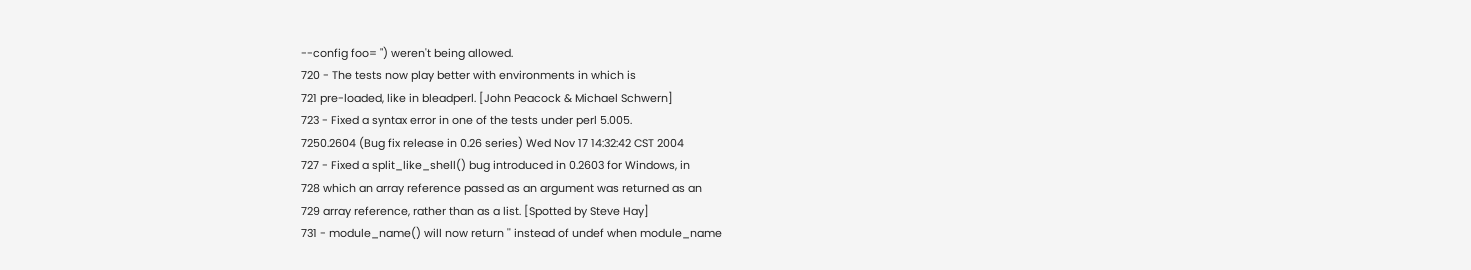--config foo= ") weren't being allowed.
720 - The tests now play better with environments in which is
721 pre-loaded, like in bleadperl. [John Peacock & Michael Schwern]
723 - Fixed a syntax error in one of the tests under perl 5.005.
7250.2604 (Bug fix release in 0.26 series) Wed Nov 17 14:32:42 CST 2004
727 - Fixed a split_like_shell() bug introduced in 0.2603 for Windows, in
728 which an array reference passed as an argument was returned as an
729 array reference, rather than as a list. [Spotted by Steve Hay]
731 - module_name() will now return '' instead of undef when module_name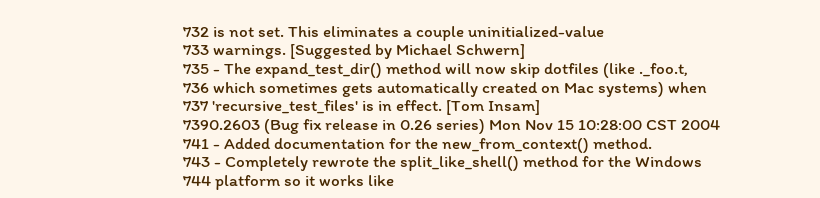732 is not set. This eliminates a couple uninitialized-value
733 warnings. [Suggested by Michael Schwern]
735 - The expand_test_dir() method will now skip dotfiles (like ._foo.t,
736 which sometimes gets automatically created on Mac systems) when
737 'recursive_test_files' is in effect. [Tom Insam]
7390.2603 (Bug fix release in 0.26 series) Mon Nov 15 10:28:00 CST 2004
741 - Added documentation for the new_from_context() method.
743 - Completely rewrote the split_like_shell() method for the Windows
744 platform so it works like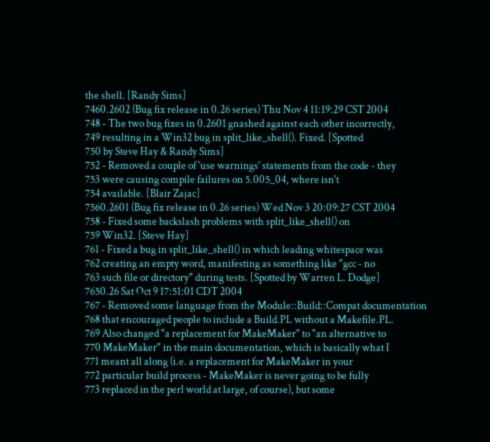the shell. [Randy Sims]
7460.2602 (Bug fix release in 0.26 series) Thu Nov 4 11:19:29 CST 2004
748 - The two bug fixes in 0.2601 gnashed against each other incorrectly,
749 resulting in a Win32 bug in split_like_shell(). Fixed. [Spotted
750 by Steve Hay & Randy Sims]
752 - Removed a couple of 'use warnings' statements from the code - they
753 were causing compile failures on 5.005_04, where isn't
754 available. [Blair Zajac]
7560.2601 (Bug fix release in 0.26 series) Wed Nov 3 20:09:27 CST 2004
758 - Fixed some backslash problems with split_like_shell() on
759 Win32. [Steve Hay]
761 - Fixed a bug in split_like_shell() in which leading whitespace was
762 creating an empty word, manifesting as something like "gcc - no
763 such file or directory" during tests. [Spotted by Warren L. Dodge]
7650.26 Sat Oct 9 17:51:01 CDT 2004
767 - Removed some language from the Module::Build::Compat documentation
768 that encouraged people to include a Build.PL without a Makefile.PL.
769 Also changed "a replacement for MakeMaker" to "an alternative to
770 MakeMaker" in the main documentation, which is basically what I
771 meant all along (i.e. a replacement for MakeMaker in your
772 particular build process - MakeMaker is never going to be fully
773 replaced in the perl world at large, of course), but some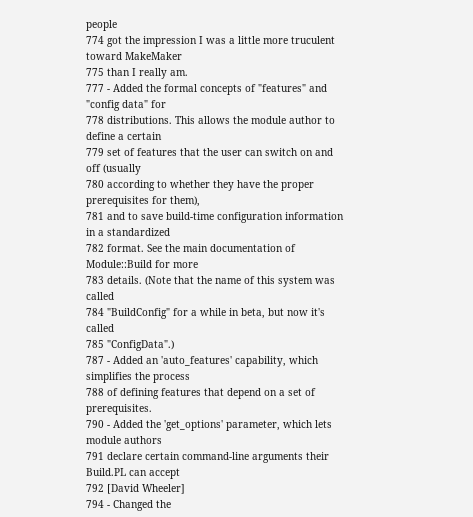people
774 got the impression I was a little more truculent toward MakeMaker
775 than I really am.
777 - Added the formal concepts of "features" and "config data" for
778 distributions. This allows the module author to define a certain
779 set of features that the user can switch on and off (usually
780 according to whether they have the proper prerequisites for them),
781 and to save build-time configuration information in a standardized
782 format. See the main documentation of Module::Build for more
783 details. (Note that the name of this system was called
784 "BuildConfig" for a while in beta, but now it's called
785 "ConfigData".)
787 - Added an 'auto_features' capability, which simplifies the process
788 of defining features that depend on a set of prerequisites.
790 - Added the 'get_options' parameter, which lets module authors
791 declare certain command-line arguments their Build.PL can accept
792 [David Wheeler]
794 - Changed the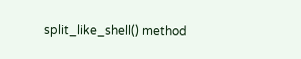split_like_shell() method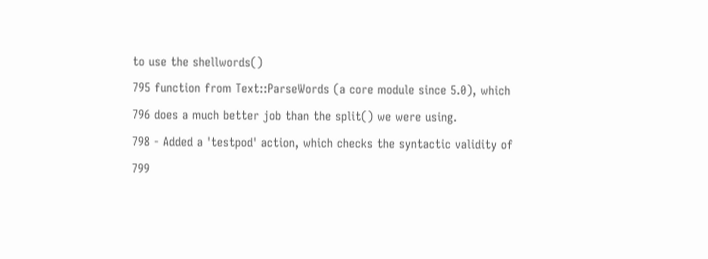to use the shellwords()
795 function from Text::ParseWords (a core module since 5.0), which
796 does a much better job than the split() we were using.
798 - Added a 'testpod' action, which checks the syntactic validity of
799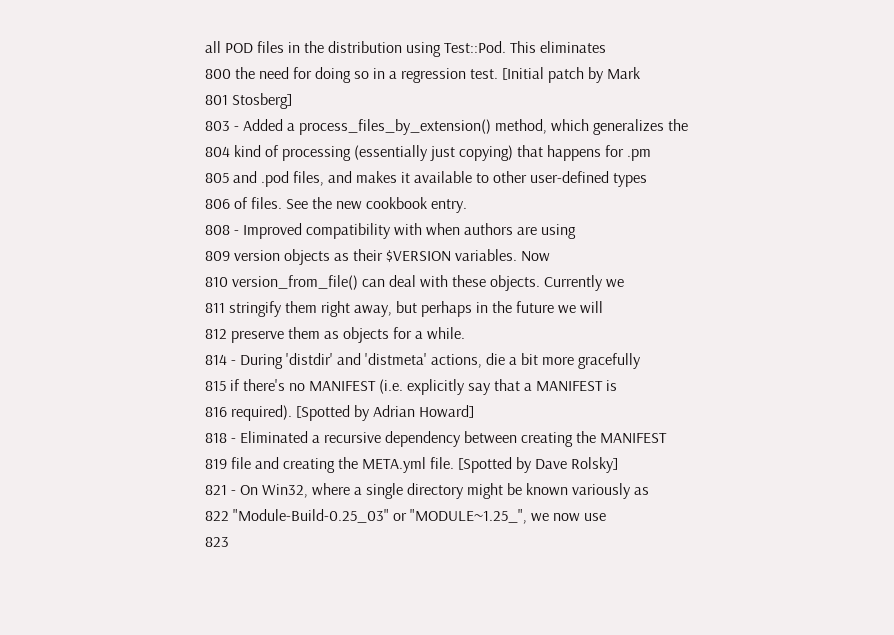all POD files in the distribution using Test::Pod. This eliminates
800 the need for doing so in a regression test. [Initial patch by Mark
801 Stosberg]
803 - Added a process_files_by_extension() method, which generalizes the
804 kind of processing (essentially just copying) that happens for .pm
805 and .pod files, and makes it available to other user-defined types
806 of files. See the new cookbook entry.
808 - Improved compatibility with when authors are using
809 version objects as their $VERSION variables. Now
810 version_from_file() can deal with these objects. Currently we
811 stringify them right away, but perhaps in the future we will
812 preserve them as objects for a while.
814 - During 'distdir' and 'distmeta' actions, die a bit more gracefully
815 if there's no MANIFEST (i.e. explicitly say that a MANIFEST is
816 required). [Spotted by Adrian Howard]
818 - Eliminated a recursive dependency between creating the MANIFEST
819 file and creating the META.yml file. [Spotted by Dave Rolsky]
821 - On Win32, where a single directory might be known variously as
822 "Module-Build-0.25_03" or "MODULE~1.25_", we now use
823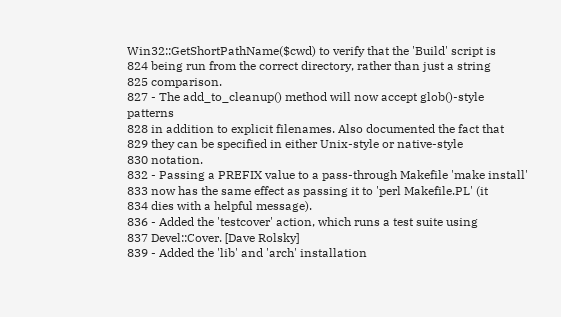Win32::GetShortPathName($cwd) to verify that the 'Build' script is
824 being run from the correct directory, rather than just a string
825 comparison.
827 - The add_to_cleanup() method will now accept glob()-style patterns
828 in addition to explicit filenames. Also documented the fact that
829 they can be specified in either Unix-style or native-style
830 notation.
832 - Passing a PREFIX value to a pass-through Makefile 'make install'
833 now has the same effect as passing it to 'perl Makefile.PL' (it
834 dies with a helpful message).
836 - Added the 'testcover' action, which runs a test suite using
837 Devel::Cover. [Dave Rolsky]
839 - Added the 'lib' and 'arch' installation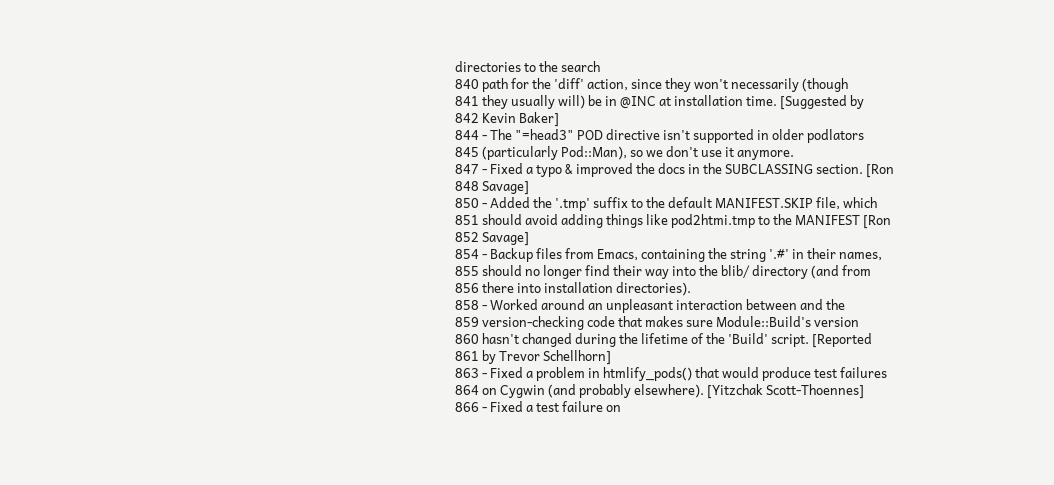directories to the search
840 path for the 'diff' action, since they won't necessarily (though
841 they usually will) be in @INC at installation time. [Suggested by
842 Kevin Baker]
844 - The "=head3" POD directive isn't supported in older podlators
845 (particularly Pod::Man), so we don't use it anymore.
847 - Fixed a typo & improved the docs in the SUBCLASSING section. [Ron
848 Savage]
850 - Added the '.tmp' suffix to the default MANIFEST.SKIP file, which
851 should avoid adding things like pod2htmi.tmp to the MANIFEST [Ron
852 Savage]
854 - Backup files from Emacs, containing the string '.#' in their names,
855 should no longer find their way into the blib/ directory (and from
856 there into installation directories).
858 - Worked around an unpleasant interaction between and the
859 version-checking code that makes sure Module::Build's version
860 hasn't changed during the lifetime of the 'Build' script. [Reported
861 by Trevor Schellhorn]
863 - Fixed a problem in htmlify_pods() that would produce test failures
864 on Cygwin (and probably elsewhere). [Yitzchak Scott-Thoennes]
866 - Fixed a test failure on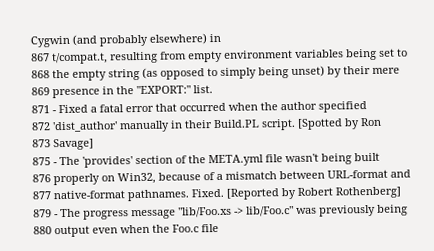Cygwin (and probably elsewhere) in
867 t/compat.t, resulting from empty environment variables being set to
868 the empty string (as opposed to simply being unset) by their mere
869 presence in the "EXPORT:" list.
871 - Fixed a fatal error that occurred when the author specified
872 'dist_author' manually in their Build.PL script. [Spotted by Ron
873 Savage]
875 - The 'provides' section of the META.yml file wasn't being built
876 properly on Win32, because of a mismatch between URL-format and
877 native-format pathnames. Fixed. [Reported by Robert Rothenberg]
879 - The progress message "lib/Foo.xs -> lib/Foo.c" was previously being
880 output even when the Foo.c file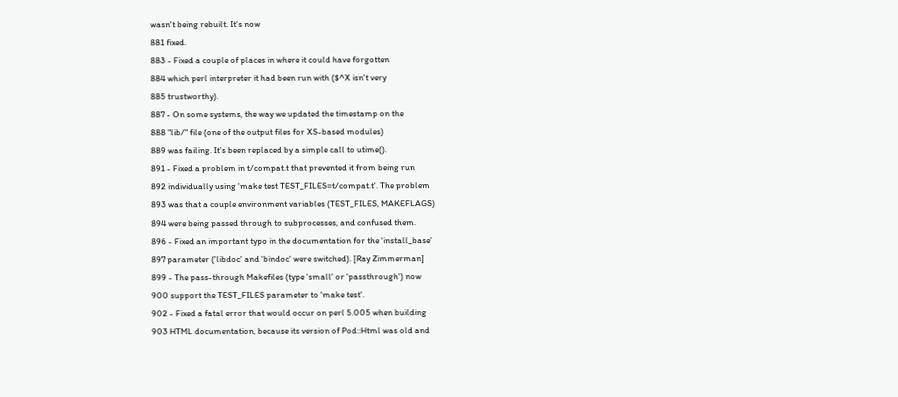wasn't being rebuilt. It's now
881 fixed.
883 - Fixed a couple of places in where it could have forgotten
884 which perl interpreter it had been run with ($^X isn't very
885 trustworthy).
887 - On some systems, the way we updated the timestamp on the
888 "lib/" file (one of the output files for XS-based modules)
889 was failing. It's been replaced by a simple call to utime().
891 - Fixed a problem in t/compat.t that prevented it from being run
892 individually using 'make test TEST_FILES=t/compat.t'. The problem
893 was that a couple environment variables (TEST_FILES, MAKEFLAGS)
894 were being passed through to subprocesses, and confused them.
896 - Fixed an important typo in the documentation for the 'install_base'
897 parameter ('libdoc' and 'bindoc' were switched). [Ray Zimmerman]
899 - The pass-through Makefiles (type 'small' or 'passthrough') now
900 support the TEST_FILES parameter to 'make test'.
902 - Fixed a fatal error that would occur on perl 5.005 when building
903 HTML documentation, because its version of Pod::Html was old and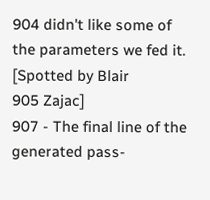904 didn't like some of the parameters we fed it. [Spotted by Blair
905 Zajac]
907 - The final line of the generated pass-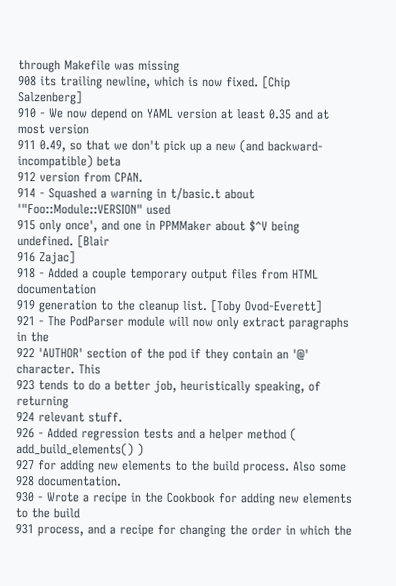through Makefile was missing
908 its trailing newline, which is now fixed. [Chip Salzenberg]
910 - We now depend on YAML version at least 0.35 and at most version
911 0.49, so that we don't pick up a new (and backward-incompatible) beta
912 version from CPAN.
914 - Squashed a warning in t/basic.t about '"Foo::Module::VERSION" used
915 only once', and one in PPMMaker about $^V being undefined. [Blair
916 Zajac]
918 - Added a couple temporary output files from HTML documentation
919 generation to the cleanup list. [Toby Ovod-Everett]
921 - The PodParser module will now only extract paragraphs in the
922 'AUTHOR' section of the pod if they contain an '@' character. This
923 tends to do a better job, heuristically speaking, of returning
924 relevant stuff.
926 - Added regression tests and a helper method ( add_build_elements() )
927 for adding new elements to the build process. Also some
928 documentation.
930 - Wrote a recipe in the Cookbook for adding new elements to the build
931 process, and a recipe for changing the order in which the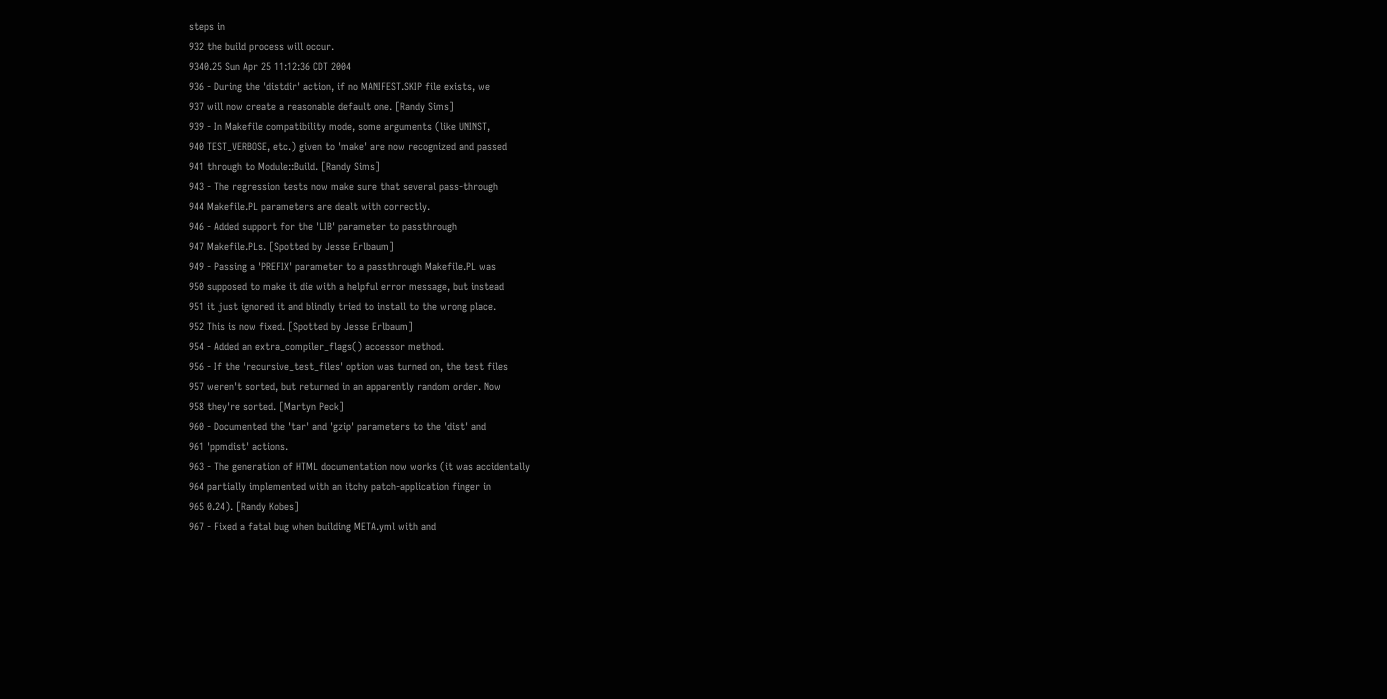steps in
932 the build process will occur.
9340.25 Sun Apr 25 11:12:36 CDT 2004
936 - During the 'distdir' action, if no MANIFEST.SKIP file exists, we
937 will now create a reasonable default one. [Randy Sims]
939 - In Makefile compatibility mode, some arguments (like UNINST,
940 TEST_VERBOSE, etc.) given to 'make' are now recognized and passed
941 through to Module::Build. [Randy Sims]
943 - The regression tests now make sure that several pass-through
944 Makefile.PL parameters are dealt with correctly.
946 - Added support for the 'LIB' parameter to passthrough
947 Makefile.PLs. [Spotted by Jesse Erlbaum]
949 - Passing a 'PREFIX' parameter to a passthrough Makefile.PL was
950 supposed to make it die with a helpful error message, but instead
951 it just ignored it and blindly tried to install to the wrong place.
952 This is now fixed. [Spotted by Jesse Erlbaum]
954 - Added an extra_compiler_flags() accessor method.
956 - If the 'recursive_test_files' option was turned on, the test files
957 weren't sorted, but returned in an apparently random order. Now
958 they're sorted. [Martyn Peck]
960 - Documented the 'tar' and 'gzip' parameters to the 'dist' and
961 'ppmdist' actions.
963 - The generation of HTML documentation now works (it was accidentally
964 partially implemented with an itchy patch-application finger in
965 0.24). [Randy Kobes]
967 - Fixed a fatal bug when building META.yml with and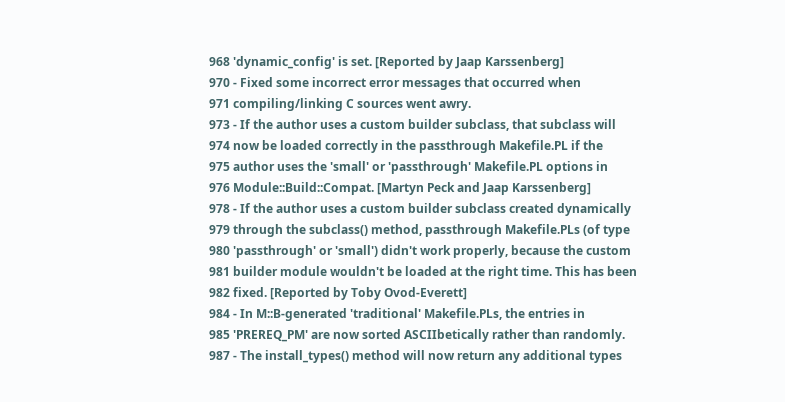968 'dynamic_config' is set. [Reported by Jaap Karssenberg]
970 - Fixed some incorrect error messages that occurred when
971 compiling/linking C sources went awry.
973 - If the author uses a custom builder subclass, that subclass will
974 now be loaded correctly in the passthrough Makefile.PL if the
975 author uses the 'small' or 'passthrough' Makefile.PL options in
976 Module::Build::Compat. [Martyn Peck and Jaap Karssenberg]
978 - If the author uses a custom builder subclass created dynamically
979 through the subclass() method, passthrough Makefile.PLs (of type
980 'passthrough' or 'small') didn't work properly, because the custom
981 builder module wouldn't be loaded at the right time. This has been
982 fixed. [Reported by Toby Ovod-Everett]
984 - In M::B-generated 'traditional' Makefile.PLs, the entries in
985 'PREREQ_PM' are now sorted ASCIIbetically rather than randomly.
987 - The install_types() method will now return any additional types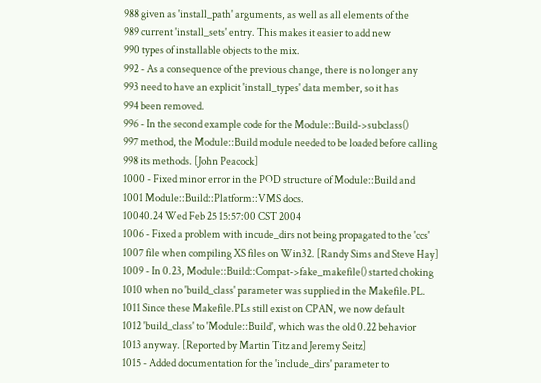988 given as 'install_path' arguments, as well as all elements of the
989 current 'install_sets' entry. This makes it easier to add new
990 types of installable objects to the mix.
992 - As a consequence of the previous change, there is no longer any
993 need to have an explicit 'install_types' data member, so it has
994 been removed.
996 - In the second example code for the Module::Build->subclass()
997 method, the Module::Build module needed to be loaded before calling
998 its methods. [John Peacock]
1000 - Fixed minor error in the POD structure of Module::Build and
1001 Module::Build::Platform::VMS docs.
10040.24 Wed Feb 25 15:57:00 CST 2004
1006 - Fixed a problem with incude_dirs not being propagated to the 'ccs'
1007 file when compiling XS files on Win32. [Randy Sims and Steve Hay]
1009 - In 0.23, Module::Build::Compat->fake_makefile() started choking
1010 when no 'build_class' parameter was supplied in the Makefile.PL.
1011 Since these Makefile.PLs still exist on CPAN, we now default
1012 'build_class' to 'Module::Build', which was the old 0.22 behavior
1013 anyway. [Reported by Martin Titz and Jeremy Seitz]
1015 - Added documentation for the 'include_dirs' parameter to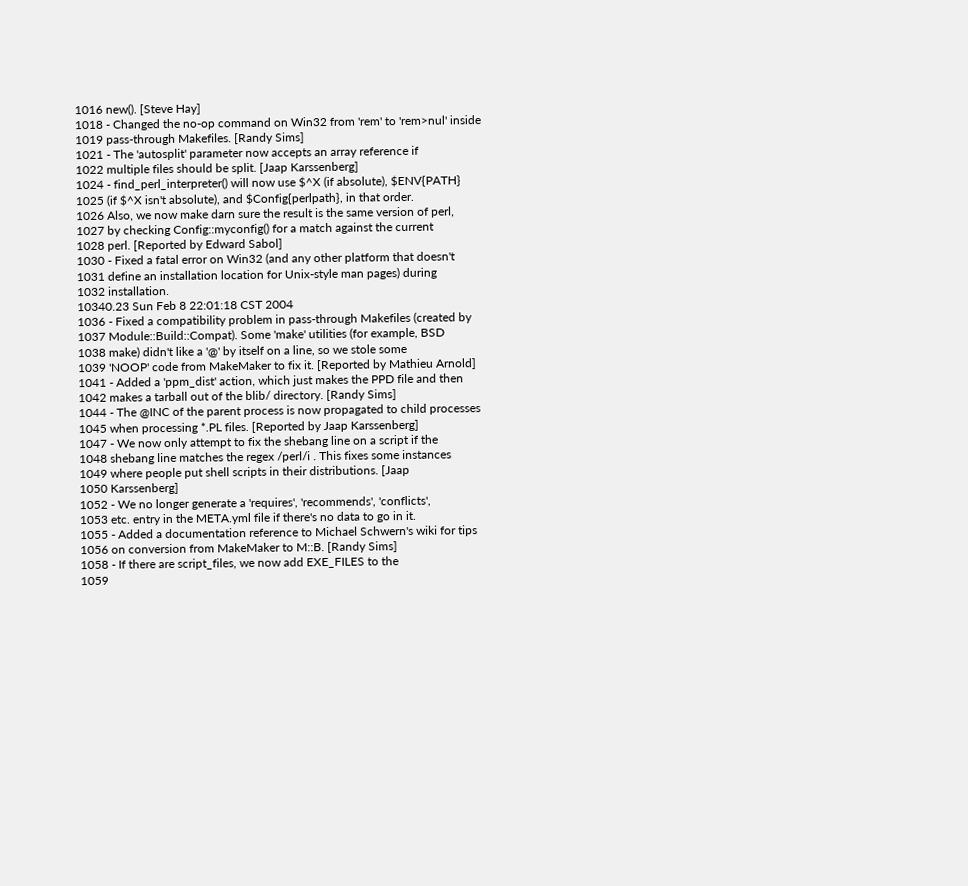1016 new(). [Steve Hay]
1018 - Changed the no-op command on Win32 from 'rem' to 'rem>nul' inside
1019 pass-through Makefiles. [Randy Sims]
1021 - The 'autosplit' parameter now accepts an array reference if
1022 multiple files should be split. [Jaap Karssenberg]
1024 - find_perl_interpreter() will now use $^X (if absolute), $ENV{PATH}
1025 (if $^X isn't absolute), and $Config{perlpath}, in that order.
1026 Also, we now make darn sure the result is the same version of perl,
1027 by checking Config::myconfig() for a match against the current
1028 perl. [Reported by Edward Sabol]
1030 - Fixed a fatal error on Win32 (and any other platform that doesn't
1031 define an installation location for Unix-style man pages) during
1032 installation.
10340.23 Sun Feb 8 22:01:18 CST 2004
1036 - Fixed a compatibility problem in pass-through Makefiles (created by
1037 Module::Build::Compat). Some 'make' utilities (for example, BSD
1038 make) didn't like a '@' by itself on a line, so we stole some
1039 'NOOP' code from MakeMaker to fix it. [Reported by Mathieu Arnold]
1041 - Added a 'ppm_dist' action, which just makes the PPD file and then
1042 makes a tarball out of the blib/ directory. [Randy Sims]
1044 - The @INC of the parent process is now propagated to child processes
1045 when processing *.PL files. [Reported by Jaap Karssenberg]
1047 - We now only attempt to fix the shebang line on a script if the
1048 shebang line matches the regex /perl/i . This fixes some instances
1049 where people put shell scripts in their distributions. [Jaap
1050 Karssenberg]
1052 - We no longer generate a 'requires', 'recommends', 'conflicts',
1053 etc. entry in the META.yml file if there's no data to go in it.
1055 - Added a documentation reference to Michael Schwern's wiki for tips
1056 on conversion from MakeMaker to M::B. [Randy Sims]
1058 - If there are script_files, we now add EXE_FILES to the
1059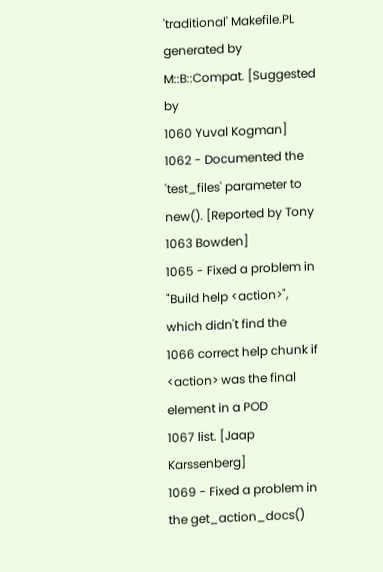'traditional' Makefile.PL generated by M::B::Compat. [Suggested by
1060 Yuval Kogman]
1062 - Documented the 'test_files' parameter to new(). [Reported by Tony
1063 Bowden]
1065 - Fixed a problem in "Build help <action>", which didn't find the
1066 correct help chunk if <action> was the final element in a POD
1067 list. [Jaap Karssenberg]
1069 - Fixed a problem in the get_action_docs()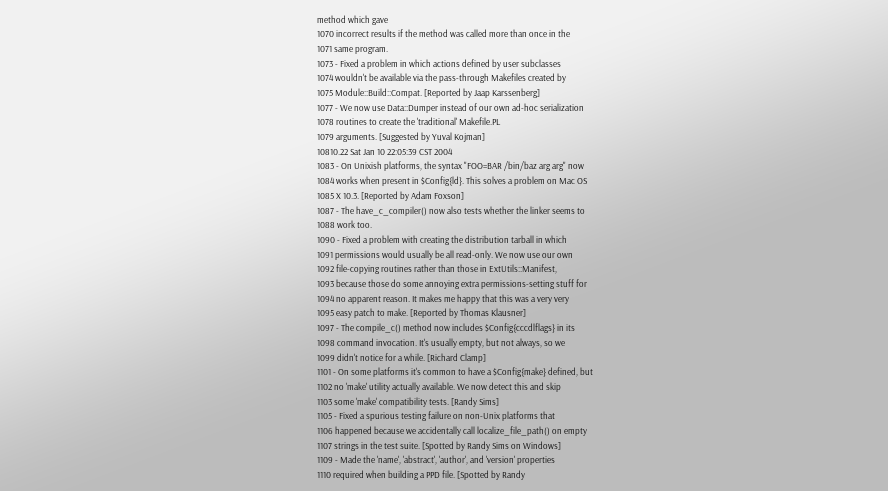method which gave
1070 incorrect results if the method was called more than once in the
1071 same program.
1073 - Fixed a problem in which actions defined by user subclasses
1074 wouldn't be available via the pass-through Makefiles created by
1075 Module::Build::Compat. [Reported by Jaap Karssenberg]
1077 - We now use Data::Dumper instead of our own ad-hoc serialization
1078 routines to create the 'traditional' Makefile.PL
1079 arguments. [Suggested by Yuval Kojman]
10810.22 Sat Jan 10 22:05:39 CST 2004
1083 - On Unixish platforms, the syntax "FOO=BAR /bin/baz arg arg" now
1084 works when present in $Config{ld}. This solves a problem on Mac OS
1085 X 10.3. [Reported by Adam Foxson]
1087 - The have_c_compiler() now also tests whether the linker seems to
1088 work too.
1090 - Fixed a problem with creating the distribution tarball in which
1091 permissions would usually be all read-only. We now use our own
1092 file-copying routines rather than those in ExtUtils::Manifest,
1093 because those do some annoying extra permissions-setting stuff for
1094 no apparent reason. It makes me happy that this was a very very
1095 easy patch to make. [Reported by Thomas Klausner]
1097 - The compile_c() method now includes $Config{cccdlflags} in its
1098 command invocation. It's usually empty, but not always, so we
1099 didn't notice for a while. [Richard Clamp]
1101 - On some platforms it's common to have a $Config{make} defined, but
1102 no 'make' utility actually available. We now detect this and skip
1103 some 'make' compatibility tests. [Randy Sims]
1105 - Fixed a spurious testing failure on non-Unix platforms that
1106 happened because we accidentally call localize_file_path() on empty
1107 strings in the test suite. [Spotted by Randy Sims on Windows]
1109 - Made the 'name', 'abstract', 'author', and 'version' properties
1110 required when building a PPD file. [Spotted by Randy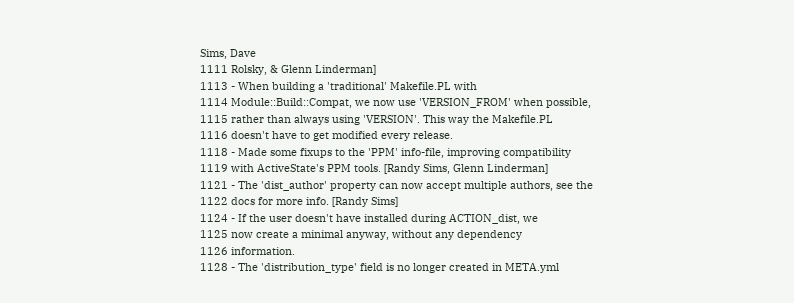Sims, Dave
1111 Rolsky, & Glenn Linderman]
1113 - When building a 'traditional' Makefile.PL with
1114 Module::Build::Compat, we now use 'VERSION_FROM' when possible,
1115 rather than always using 'VERSION'. This way the Makefile.PL
1116 doesn't have to get modified every release.
1118 - Made some fixups to the 'PPM' info-file, improving compatibility
1119 with ActiveState's PPM tools. [Randy Sims, Glenn Linderman]
1121 - The 'dist_author' property can now accept multiple authors, see the
1122 docs for more info. [Randy Sims]
1124 - If the user doesn't have installed during ACTION_dist, we
1125 now create a minimal anyway, without any dependency
1126 information.
1128 - The 'distribution_type' field is no longer created in META.yml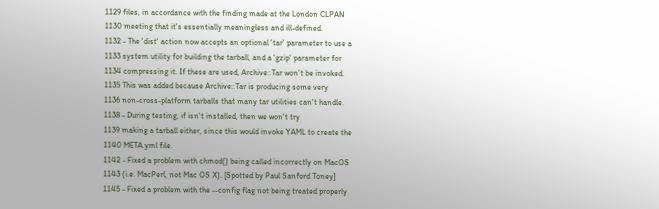1129 files, in accordance with the finding made at the London CLPAN
1130 meeting that it's essentially meaningless and ill-defined.
1132 - The 'dist' action now accepts an optional 'tar' parameter to use a
1133 system utility for building the tarball, and a 'gzip' parameter for
1134 compressing it. If these are used, Archive::Tar won't be invoked.
1135 This was added because Archive::Tar is producing some very
1136 non-cross-platform tarballs that many tar utilities can't handle.
1138 - During testing, if isn't installed, then we won't try
1139 making a tarball either, since this would invoke YAML to create the
1140 META.yml file.
1142 - Fixed a problem with chmod() being called incorrectly on MacOS
1143 (i.e. MacPerl, not Mac OS X). [Spotted by Paul Sanford Toney]
1145 - Fixed a problem with the --config flag not being treated properly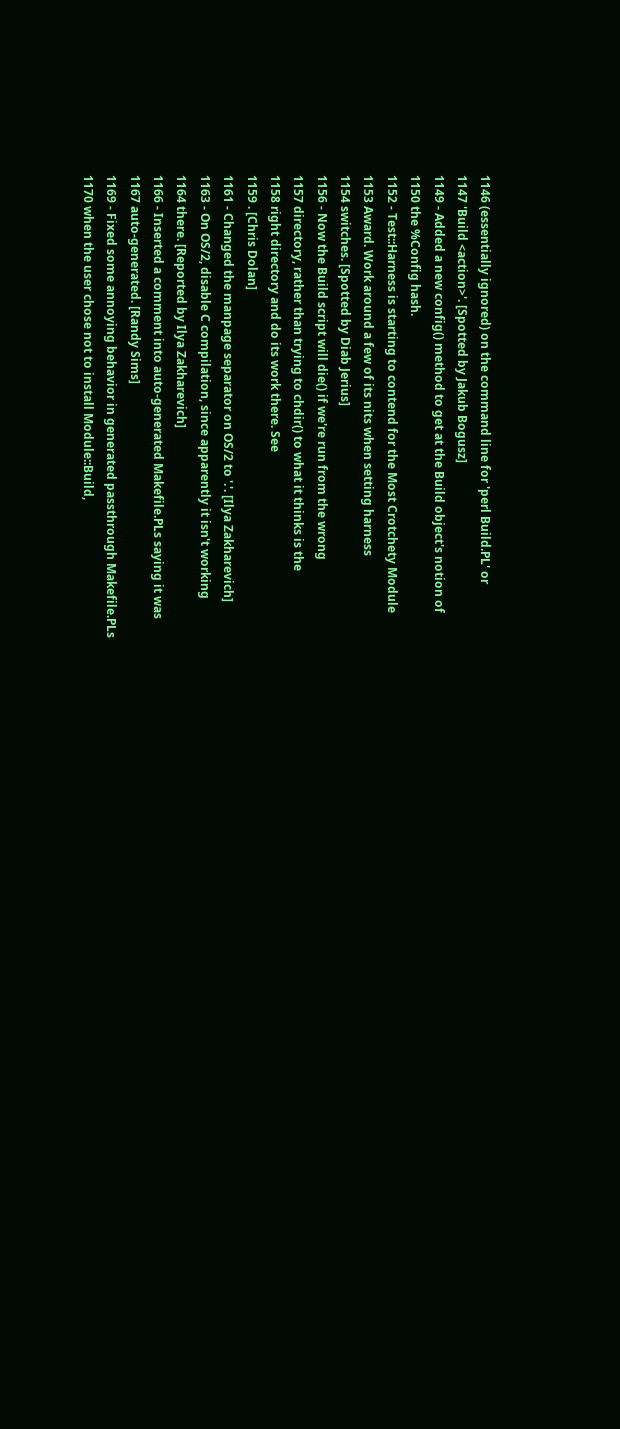1146 (essentially ignored) on the command line for 'perl Build.PL' or
1147 'Build <action>'. [Spotted by Jakub Bogusz]
1149 - Added a new config() method to get at the Build object's notion of
1150 the %Config hash.
1152 - Test::Harness is starting to contend for the Most Crotchety Module
1153 Award. Work around a few of its nits when setting harness
1154 switches. [Spotted by Diab Jerius]
1156 - Now the Build script will die() if we're run from the wrong
1157 directory, rather than trying to chdir() to what it thinks is the
1158 right directory and do its work there. See
1159 . [Chris Dolan]
1161 - Changed the manpage separator on OS/2 to '.'. [Ilya Zakharevich]
1163 - On OS/2, disable C compilation, since apparently it isn't working
1164 there. [Reported by Ilya Zakharevich]
1166 - Inserted a comment into auto-generated Makefile.PLs saying it was
1167 auto-generated. [Randy Sims]
1169 - Fixed some annoying behavior in generated passthrough Makefile.PLs
1170 when the user chose not to install Module::Build,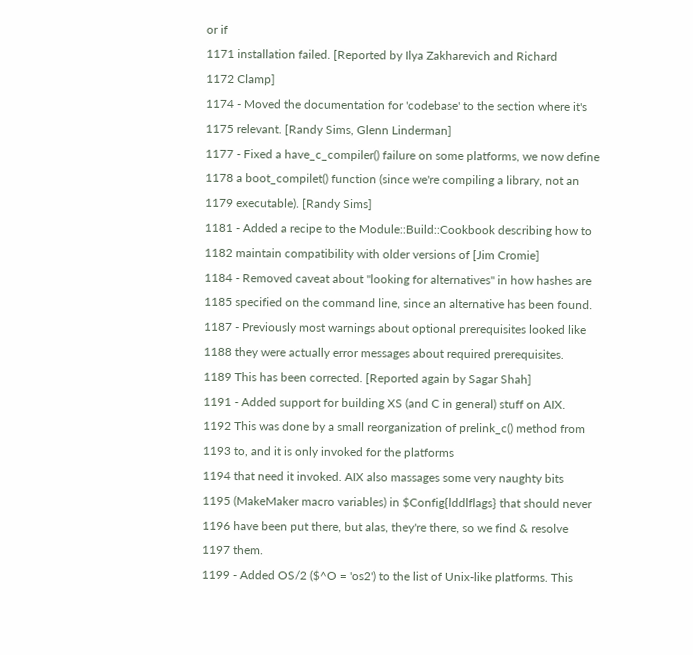or if
1171 installation failed. [Reported by Ilya Zakharevich and Richard
1172 Clamp]
1174 - Moved the documentation for 'codebase' to the section where it's
1175 relevant. [Randy Sims, Glenn Linderman]
1177 - Fixed a have_c_compiler() failure on some platforms, we now define
1178 a boot_compilet() function (since we're compiling a library, not an
1179 executable). [Randy Sims]
1181 - Added a recipe to the Module::Build::Cookbook describing how to
1182 maintain compatibility with older versions of [Jim Cromie]
1184 - Removed caveat about "looking for alternatives" in how hashes are
1185 specified on the command line, since an alternative has been found.
1187 - Previously most warnings about optional prerequisites looked like
1188 they were actually error messages about required prerequisites.
1189 This has been corrected. [Reported again by Sagar Shah]
1191 - Added support for building XS (and C in general) stuff on AIX.
1192 This was done by a small reorganization of prelink_c() method from
1193 to, and it is only invoked for the platforms
1194 that need it invoked. AIX also massages some very naughty bits
1195 (MakeMaker macro variables) in $Config{lddlflags} that should never
1196 have been put there, but alas, they're there, so we find & resolve
1197 them.
1199 - Added OS/2 ($^O = 'os2') to the list of Unix-like platforms. This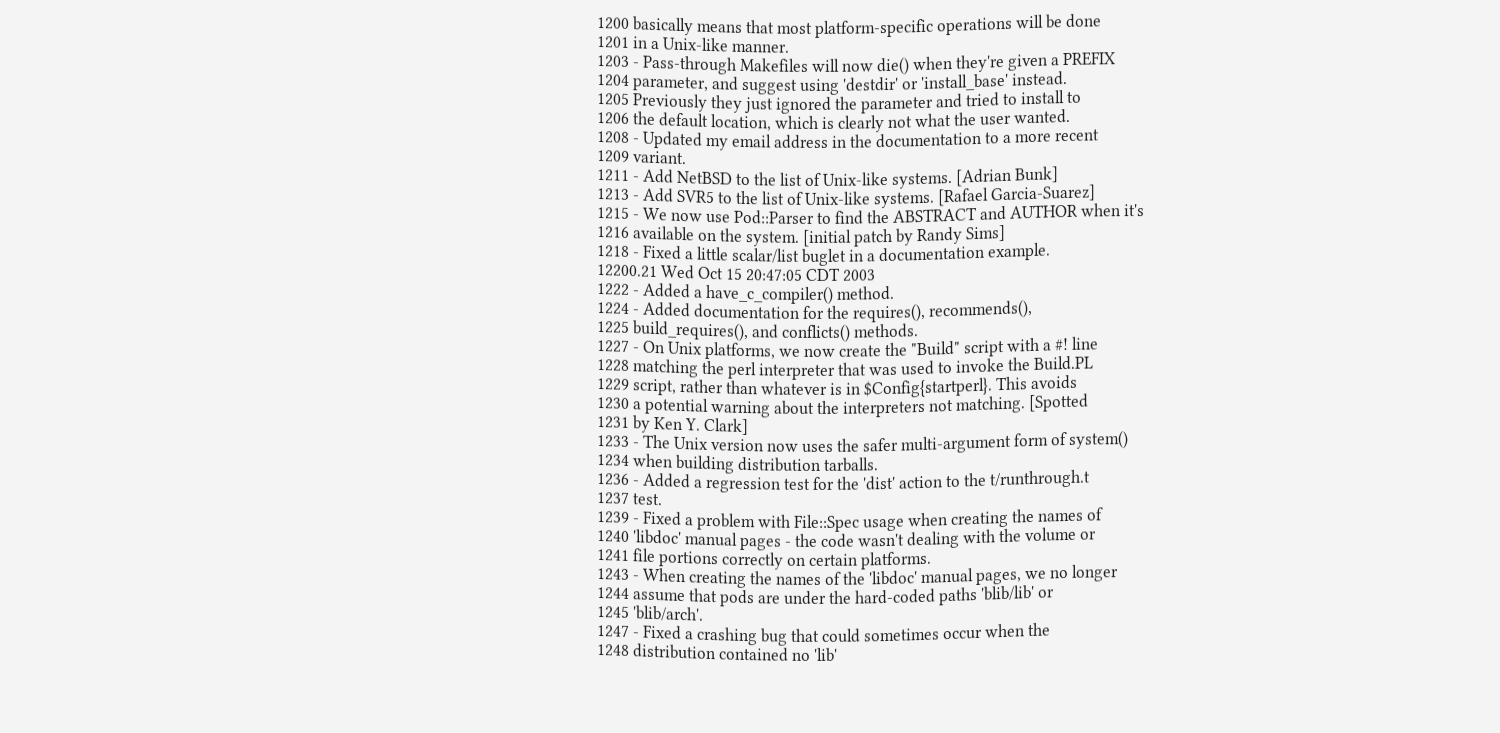1200 basically means that most platform-specific operations will be done
1201 in a Unix-like manner.
1203 - Pass-through Makefiles will now die() when they're given a PREFIX
1204 parameter, and suggest using 'destdir' or 'install_base' instead.
1205 Previously they just ignored the parameter and tried to install to
1206 the default location, which is clearly not what the user wanted.
1208 - Updated my email address in the documentation to a more recent
1209 variant.
1211 - Add NetBSD to the list of Unix-like systems. [Adrian Bunk]
1213 - Add SVR5 to the list of Unix-like systems. [Rafael Garcia-Suarez]
1215 - We now use Pod::Parser to find the ABSTRACT and AUTHOR when it's
1216 available on the system. [initial patch by Randy Sims]
1218 - Fixed a little scalar/list buglet in a documentation example.
12200.21 Wed Oct 15 20:47:05 CDT 2003
1222 - Added a have_c_compiler() method.
1224 - Added documentation for the requires(), recommends(),
1225 build_requires(), and conflicts() methods.
1227 - On Unix platforms, we now create the "Build" script with a #! line
1228 matching the perl interpreter that was used to invoke the Build.PL
1229 script, rather than whatever is in $Config{startperl}. This avoids
1230 a potential warning about the interpreters not matching. [Spotted
1231 by Ken Y. Clark]
1233 - The Unix version now uses the safer multi-argument form of system()
1234 when building distribution tarballs.
1236 - Added a regression test for the 'dist' action to the t/runthrough.t
1237 test.
1239 - Fixed a problem with File::Spec usage when creating the names of
1240 'libdoc' manual pages - the code wasn't dealing with the volume or
1241 file portions correctly on certain platforms.
1243 - When creating the names of the 'libdoc' manual pages, we no longer
1244 assume that pods are under the hard-coded paths 'blib/lib' or
1245 'blib/arch'.
1247 - Fixed a crashing bug that could sometimes occur when the
1248 distribution contained no 'lib'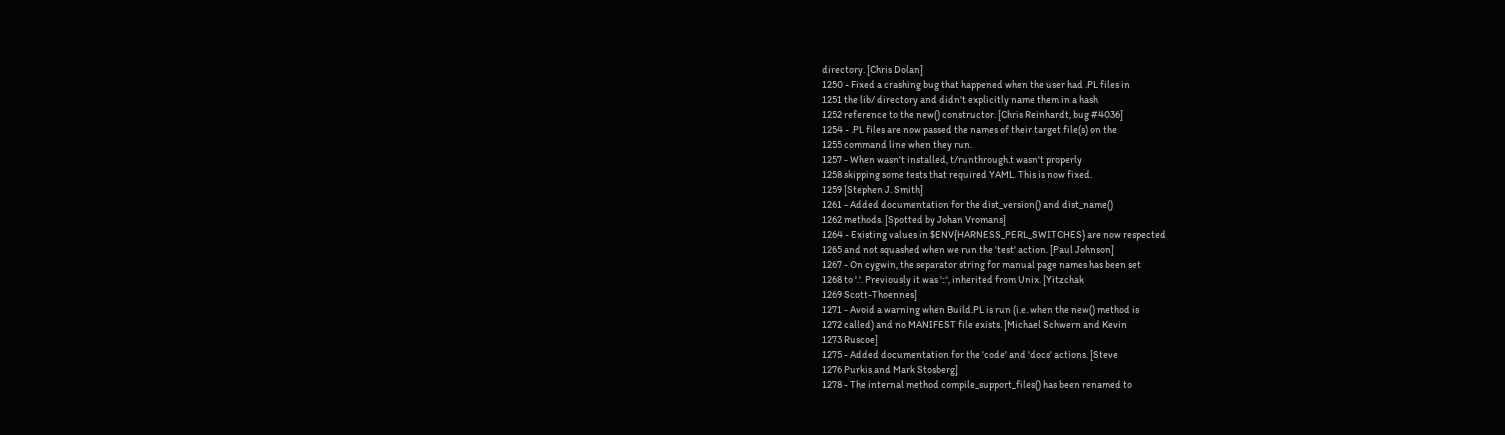directory. [Chris Dolan]
1250 - Fixed a crashing bug that happened when the user had .PL files in
1251 the lib/ directory and didn't explicitly name them in a hash
1252 reference to the new() constructor. [Chris Reinhardt, bug #4036]
1254 - .PL files are now passed the names of their target file(s) on the
1255 command line when they run.
1257 - When wasn't installed, t/runthrough.t wasn't properly
1258 skipping some tests that required YAML. This is now fixed.
1259 [Stephen J. Smith]
1261 - Added documentation for the dist_version() and dist_name()
1262 methods. [Spotted by Johan Vromans]
1264 - Existing values in $ENV{HARNESS_PERL_SWITCHES} are now respected
1265 and not squashed when we run the 'test' action. [Paul Johnson]
1267 - On cygwin, the separator string for manual page names has been set
1268 to '.'. Previously it was '::', inherited from Unix. [Yitzchak
1269 Scott-Thoennes]
1271 - Avoid a warning when Build.PL is run (i.e. when the new() method is
1272 called) and no MANIFEST file exists. [Michael Schwern and Kevin
1273 Ruscoe]
1275 - Added documentation for the 'code' and 'docs' actions. [Steve
1276 Purkis and Mark Stosberg]
1278 - The internal method compile_support_files() has been renamed to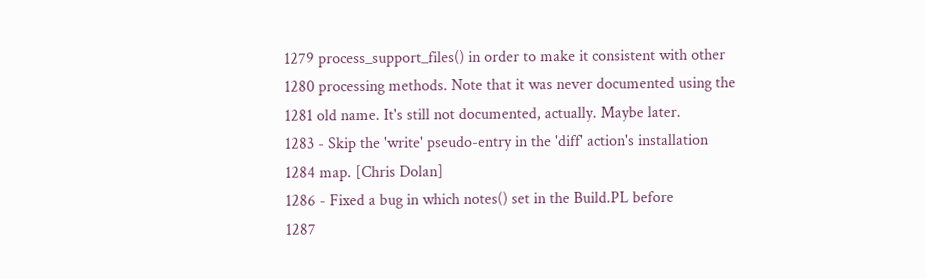1279 process_support_files() in order to make it consistent with other
1280 processing methods. Note that it was never documented using the
1281 old name. It's still not documented, actually. Maybe later.
1283 - Skip the 'write' pseudo-entry in the 'diff' action's installation
1284 map. [Chris Dolan]
1286 - Fixed a bug in which notes() set in the Build.PL before
1287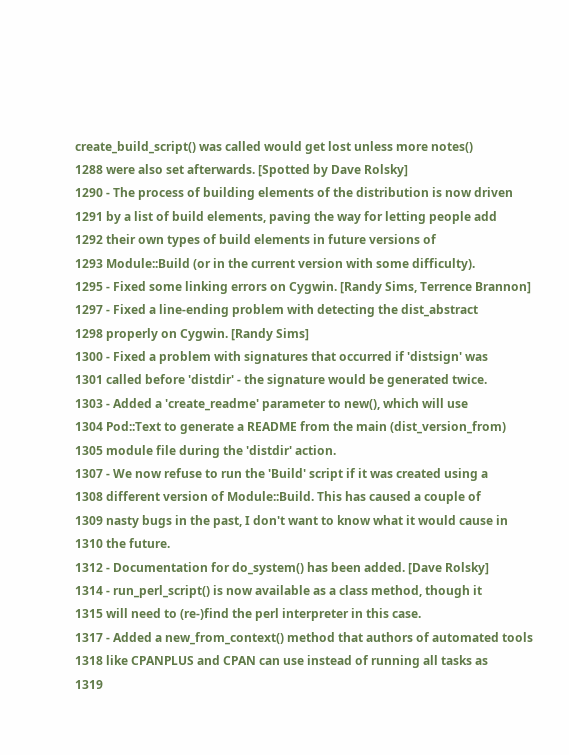create_build_script() was called would get lost unless more notes()
1288 were also set afterwards. [Spotted by Dave Rolsky]
1290 - The process of building elements of the distribution is now driven
1291 by a list of build elements, paving the way for letting people add
1292 their own types of build elements in future versions of
1293 Module::Build (or in the current version with some difficulty).
1295 - Fixed some linking errors on Cygwin. [Randy Sims, Terrence Brannon]
1297 - Fixed a line-ending problem with detecting the dist_abstract
1298 properly on Cygwin. [Randy Sims]
1300 - Fixed a problem with signatures that occurred if 'distsign' was
1301 called before 'distdir' - the signature would be generated twice.
1303 - Added a 'create_readme' parameter to new(), which will use
1304 Pod::Text to generate a README from the main (dist_version_from)
1305 module file during the 'distdir' action.
1307 - We now refuse to run the 'Build' script if it was created using a
1308 different version of Module::Build. This has caused a couple of
1309 nasty bugs in the past, I don't want to know what it would cause in
1310 the future.
1312 - Documentation for do_system() has been added. [Dave Rolsky]
1314 - run_perl_script() is now available as a class method, though it
1315 will need to (re-)find the perl interpreter in this case.
1317 - Added a new_from_context() method that authors of automated tools
1318 like CPANPLUS and CPAN can use instead of running all tasks as
1319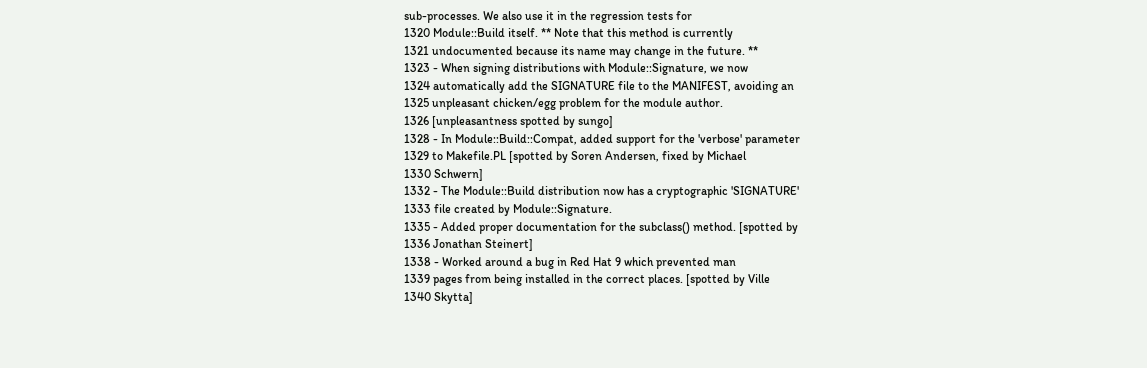sub-processes. We also use it in the regression tests for
1320 Module::Build itself. ** Note that this method is currently
1321 undocumented because its name may change in the future. **
1323 - When signing distributions with Module::Signature, we now
1324 automatically add the SIGNATURE file to the MANIFEST, avoiding an
1325 unpleasant chicken/egg problem for the module author.
1326 [unpleasantness spotted by sungo]
1328 - In Module::Build::Compat, added support for the 'verbose' parameter
1329 to Makefile.PL [spotted by Soren Andersen, fixed by Michael
1330 Schwern]
1332 - The Module::Build distribution now has a cryptographic 'SIGNATURE'
1333 file created by Module::Signature.
1335 - Added proper documentation for the subclass() method. [spotted by
1336 Jonathan Steinert]
1338 - Worked around a bug in Red Hat 9 which prevented man
1339 pages from being installed in the correct places. [spotted by Ville
1340 Skytta]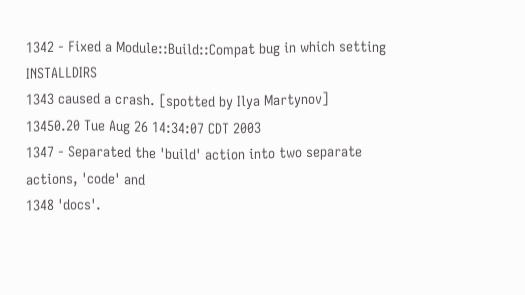1342 - Fixed a Module::Build::Compat bug in which setting INSTALLDIRS
1343 caused a crash. [spotted by Ilya Martynov]
13450.20 Tue Aug 26 14:34:07 CDT 2003
1347 - Separated the 'build' action into two separate actions, 'code' and
1348 'docs'.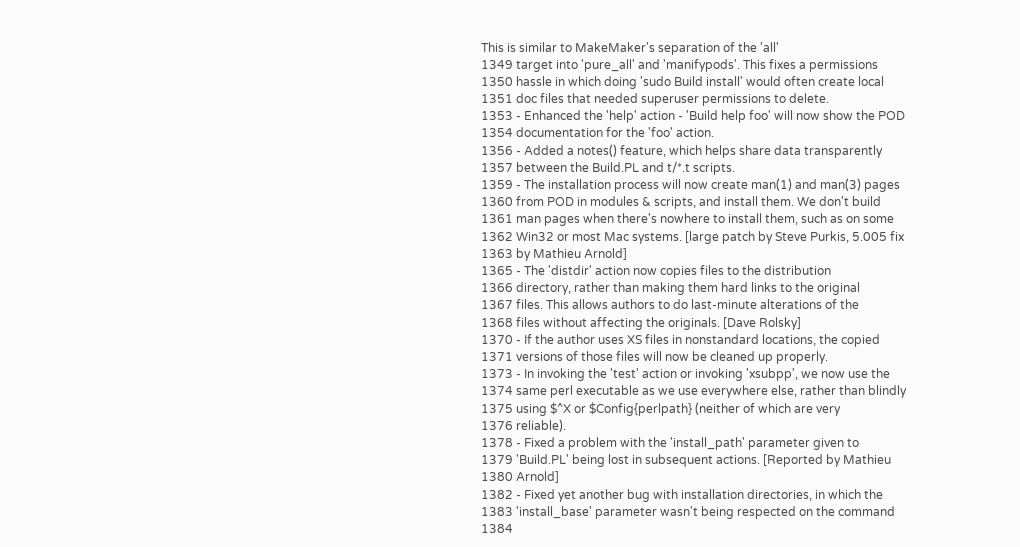This is similar to MakeMaker's separation of the 'all'
1349 target into 'pure_all' and 'manifypods'. This fixes a permissions
1350 hassle in which doing 'sudo Build install' would often create local
1351 doc files that needed superuser permissions to delete.
1353 - Enhanced the 'help' action - 'Build help foo' will now show the POD
1354 documentation for the 'foo' action.
1356 - Added a notes() feature, which helps share data transparently
1357 between the Build.PL and t/*.t scripts.
1359 - The installation process will now create man(1) and man(3) pages
1360 from POD in modules & scripts, and install them. We don't build
1361 man pages when there's nowhere to install them, such as on some
1362 Win32 or most Mac systems. [large patch by Steve Purkis, 5.005 fix
1363 by Mathieu Arnold]
1365 - The 'distdir' action now copies files to the distribution
1366 directory, rather than making them hard links to the original
1367 files. This allows authors to do last-minute alterations of the
1368 files without affecting the originals. [Dave Rolsky]
1370 - If the author uses XS files in nonstandard locations, the copied
1371 versions of those files will now be cleaned up properly.
1373 - In invoking the 'test' action or invoking 'xsubpp', we now use the
1374 same perl executable as we use everywhere else, rather than blindly
1375 using $^X or $Config{perlpath} (neither of which are very
1376 reliable).
1378 - Fixed a problem with the 'install_path' parameter given to
1379 'Build.PL' being lost in subsequent actions. [Reported by Mathieu
1380 Arnold]
1382 - Fixed yet another bug with installation directories, in which the
1383 'install_base' parameter wasn't being respected on the command
1384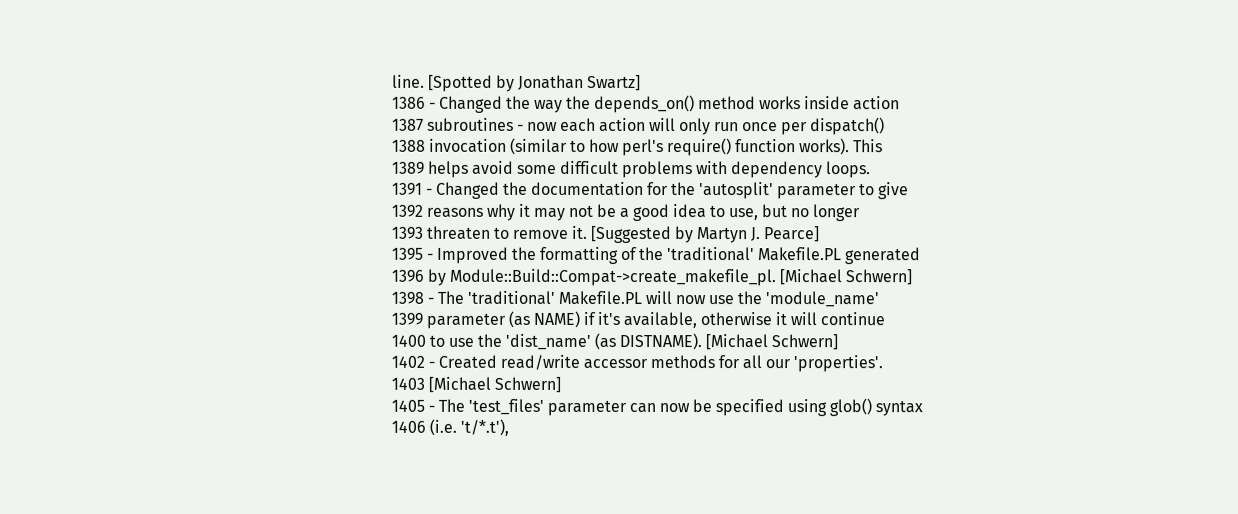line. [Spotted by Jonathan Swartz]
1386 - Changed the way the depends_on() method works inside action
1387 subroutines - now each action will only run once per dispatch()
1388 invocation (similar to how perl's require() function works). This
1389 helps avoid some difficult problems with dependency loops.
1391 - Changed the documentation for the 'autosplit' parameter to give
1392 reasons why it may not be a good idea to use, but no longer
1393 threaten to remove it. [Suggested by Martyn J. Pearce]
1395 - Improved the formatting of the 'traditional' Makefile.PL generated
1396 by Module::Build::Compat->create_makefile_pl. [Michael Schwern]
1398 - The 'traditional' Makefile.PL will now use the 'module_name'
1399 parameter (as NAME) if it's available, otherwise it will continue
1400 to use the 'dist_name' (as DISTNAME). [Michael Schwern]
1402 - Created read/write accessor methods for all our 'properties'.
1403 [Michael Schwern]
1405 - The 'test_files' parameter can now be specified using glob() syntax
1406 (i.e. 't/*.t'),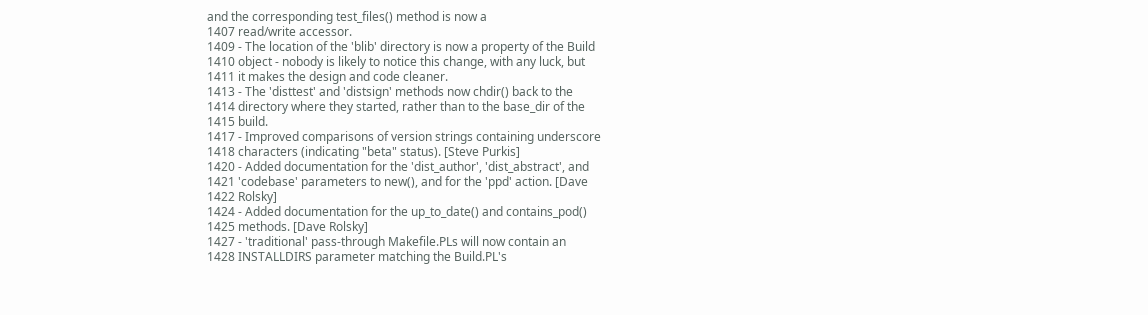and the corresponding test_files() method is now a
1407 read/write accessor.
1409 - The location of the 'blib' directory is now a property of the Build
1410 object - nobody is likely to notice this change, with any luck, but
1411 it makes the design and code cleaner.
1413 - The 'disttest' and 'distsign' methods now chdir() back to the
1414 directory where they started, rather than to the base_dir of the
1415 build.
1417 - Improved comparisons of version strings containing underscore
1418 characters (indicating "beta" status). [Steve Purkis]
1420 - Added documentation for the 'dist_author', 'dist_abstract', and
1421 'codebase' parameters to new(), and for the 'ppd' action. [Dave
1422 Rolsky]
1424 - Added documentation for the up_to_date() and contains_pod()
1425 methods. [Dave Rolsky]
1427 - 'traditional' pass-through Makefile.PLs will now contain an
1428 INSTALLDIRS parameter matching the Build.PL's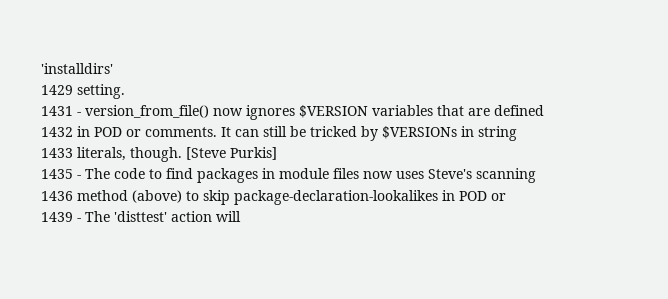'installdirs'
1429 setting.
1431 - version_from_file() now ignores $VERSION variables that are defined
1432 in POD or comments. It can still be tricked by $VERSIONs in string
1433 literals, though. [Steve Purkis]
1435 - The code to find packages in module files now uses Steve's scanning
1436 method (above) to skip package-declaration-lookalikes in POD or
1439 - The 'disttest' action will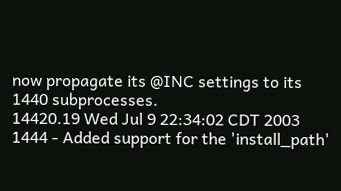now propagate its @INC settings to its
1440 subprocesses.
14420.19 Wed Jul 9 22:34:02 CDT 2003
1444 - Added support for the 'install_path'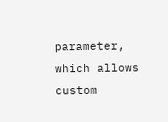parameter, which allows custom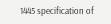1445 specification of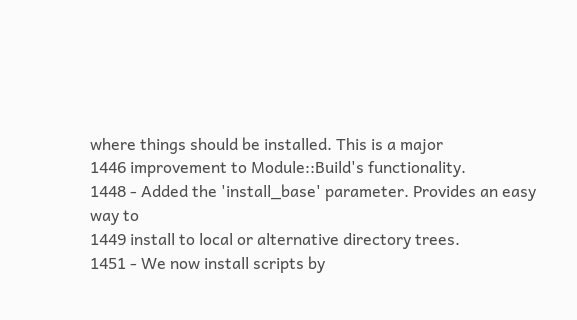where things should be installed. This is a major
1446 improvement to Module::Build's functionality.
1448 - Added the 'install_base' parameter. Provides an easy way to
1449 install to local or alternative directory trees.
1451 - We now install scripts by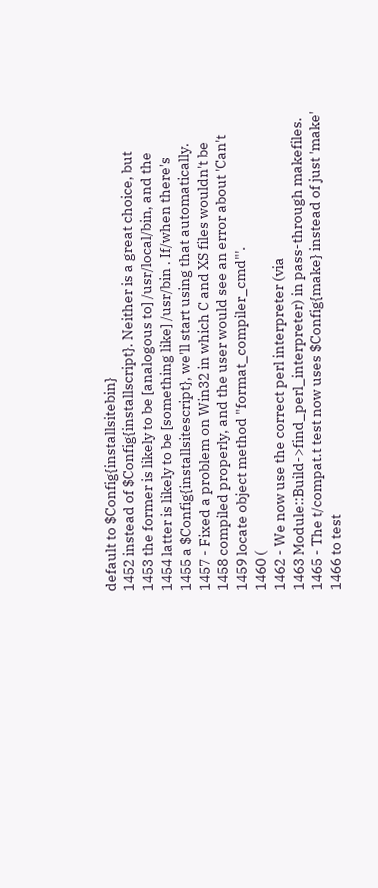default to $Config{installsitebin}
1452 instead of $Config{installscript}. Neither is a great choice, but
1453 the former is likely to be [analogous to] /usr/local/bin, and the
1454 latter is likely to be [something like] /usr/bin . If/when there's
1455 a $Config{installsitescript}, we'll start using that automatically.
1457 - Fixed a problem on Win32 in which C and XS files wouldn't be
1458 compiled properly, and the user would see an error about 'Can't
1459 locate object method "format_compiler_cmd"'.
1460 (
1462 - We now use the correct perl interpreter (via
1463 Module::Build->find_perl_interpreter) in pass-through makefiles.
1465 - The t/compat.t test now uses $Config{make} instead of just 'make'
1466 to test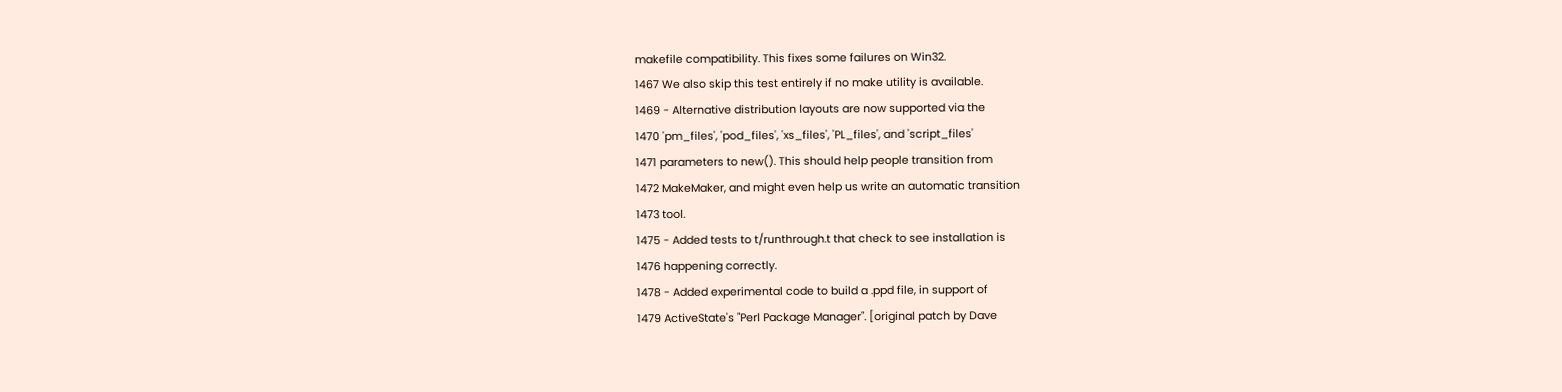makefile compatibility. This fixes some failures on Win32.
1467 We also skip this test entirely if no make utility is available.
1469 - Alternative distribution layouts are now supported via the
1470 'pm_files', 'pod_files', 'xs_files', 'PL_files', and 'script_files'
1471 parameters to new(). This should help people transition from
1472 MakeMaker, and might even help us write an automatic transition
1473 tool.
1475 - Added tests to t/runthrough.t that check to see installation is
1476 happening correctly.
1478 - Added experimental code to build a .ppd file, in support of
1479 ActiveState's "Perl Package Manager". [original patch by Dave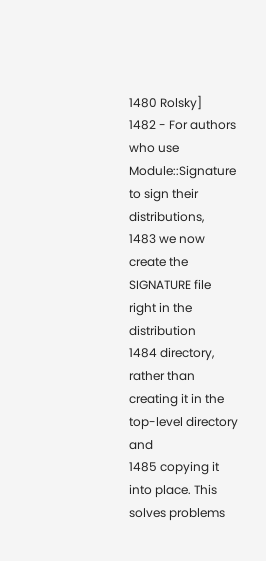1480 Rolsky]
1482 - For authors who use Module::Signature to sign their distributions,
1483 we now create the SIGNATURE file right in the distribution
1484 directory, rather than creating it in the top-level directory and
1485 copying it into place. This solves problems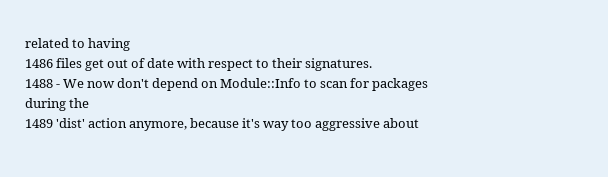related to having
1486 files get out of date with respect to their signatures.
1488 - We now don't depend on Module::Info to scan for packages during the
1489 'dist' action anymore, because it's way too aggressive about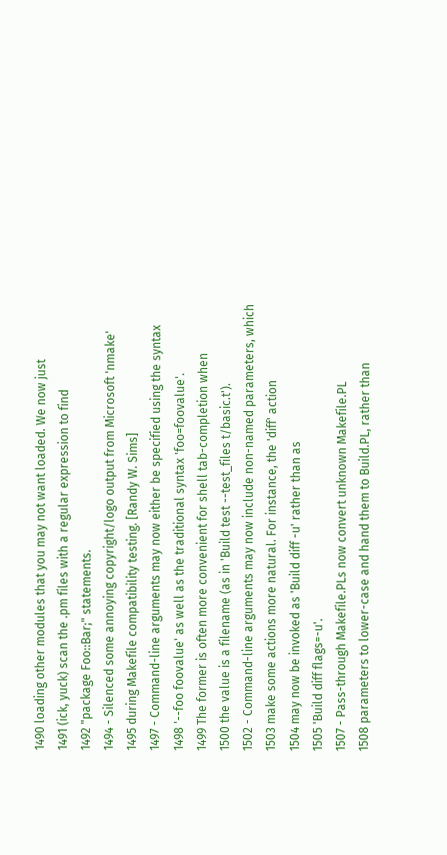1490 loading other modules that you may not want loaded. We now just
1491 (ick, yuck) scan the .pm files with a regular expression to find
1492 "package Foo::Bar;" statements.
1494 - Silenced some annoying copyright/logo output from Microsoft 'nmake'
1495 during Makefile compatibility testing. [Randy W. Sims]
1497 - Command-line arguments may now either be specified using the syntax
1498 '--foo foovalue' as well as the traditional syntax 'foo=foovalue'.
1499 The former is often more convenient for shell tab-completion when
1500 the value is a filename (as in 'Build test --test_files t/basic.t').
1502 - Command-line arguments may now include non-named parameters, which
1503 make some actions more natural. For instance, the 'diff' action
1504 may now be invoked as 'Build diff -u' rather than as
1505 'Build diff flags=-u'.
1507 - Pass-through Makefile.PLs now convert unknown Makefile.PL
1508 parameters to lower-case and hand them to Build.PL, rather than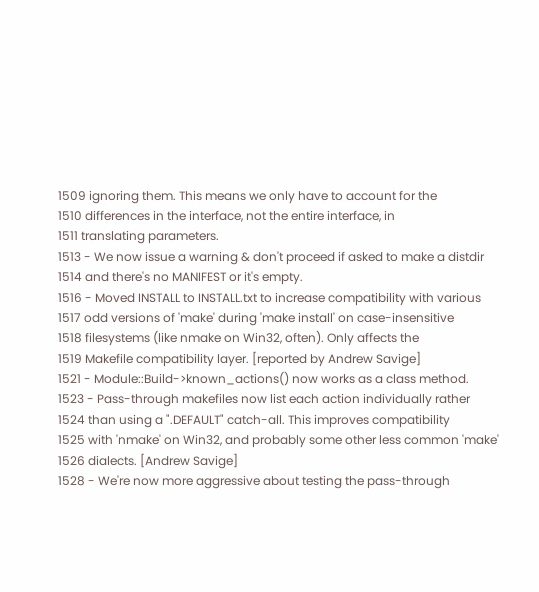1509 ignoring them. This means we only have to account for the
1510 differences in the interface, not the entire interface, in
1511 translating parameters.
1513 - We now issue a warning & don't proceed if asked to make a distdir
1514 and there's no MANIFEST or it's empty.
1516 - Moved INSTALL to INSTALL.txt to increase compatibility with various
1517 odd versions of 'make' during 'make install' on case-insensitive
1518 filesystems (like nmake on Win32, often). Only affects the
1519 Makefile compatibility layer. [reported by Andrew Savige]
1521 - Module::Build->known_actions() now works as a class method.
1523 - Pass-through makefiles now list each action individually rather
1524 than using a ".DEFAULT" catch-all. This improves compatibility
1525 with 'nmake' on Win32, and probably some other less common 'make'
1526 dialects. [Andrew Savige]
1528 - We're now more aggressive about testing the pass-through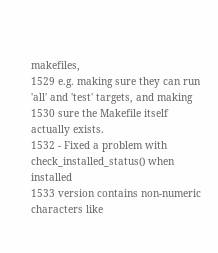makefiles,
1529 e.g. making sure they can run 'all' and 'test' targets, and making
1530 sure the Makefile itself actually exists.
1532 - Fixed a problem with check_installed_status() when installed
1533 version contains non-numeric characters like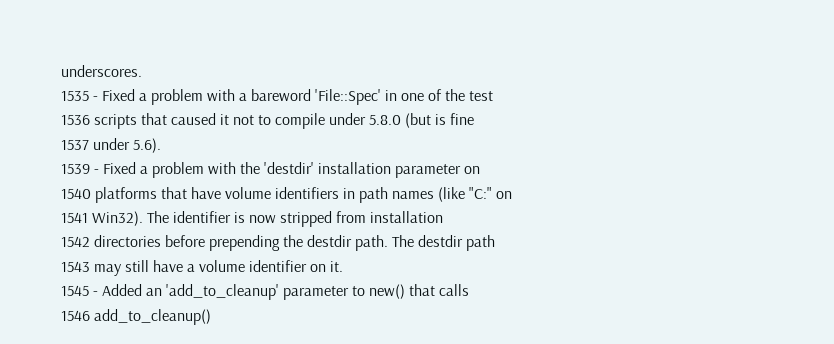underscores.
1535 - Fixed a problem with a bareword 'File::Spec' in one of the test
1536 scripts that caused it not to compile under 5.8.0 (but is fine
1537 under 5.6).
1539 - Fixed a problem with the 'destdir' installation parameter on
1540 platforms that have volume identifiers in path names (like "C:" on
1541 Win32). The identifier is now stripped from installation
1542 directories before prepending the destdir path. The destdir path
1543 may still have a volume identifier on it.
1545 - Added an 'add_to_cleanup' parameter to new() that calls
1546 add_to_cleanup()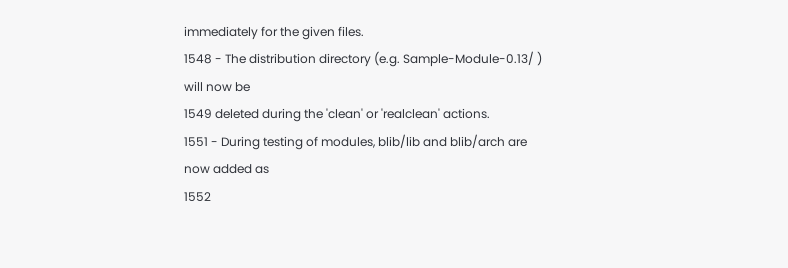immediately for the given files.
1548 - The distribution directory (e.g. Sample-Module-0.13/ ) will now be
1549 deleted during the 'clean' or 'realclean' actions.
1551 - During testing of modules, blib/lib and blib/arch are now added as
1552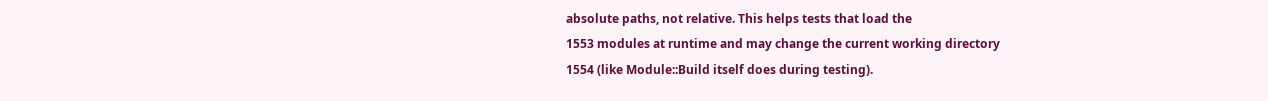absolute paths, not relative. This helps tests that load the
1553 modules at runtime and may change the current working directory
1554 (like Module::Build itself does during testing).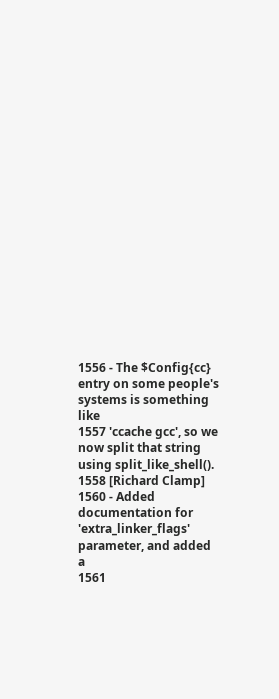1556 - The $Config{cc} entry on some people's systems is something like
1557 'ccache gcc', so we now split that string using split_like_shell().
1558 [Richard Clamp]
1560 - Added documentation for 'extra_linker_flags' parameter, and added a
1561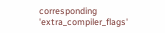corresponding 'extra_compiler_flags'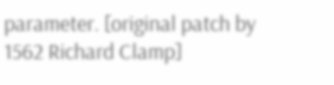parameter. [original patch by
1562 Richard Clamp]